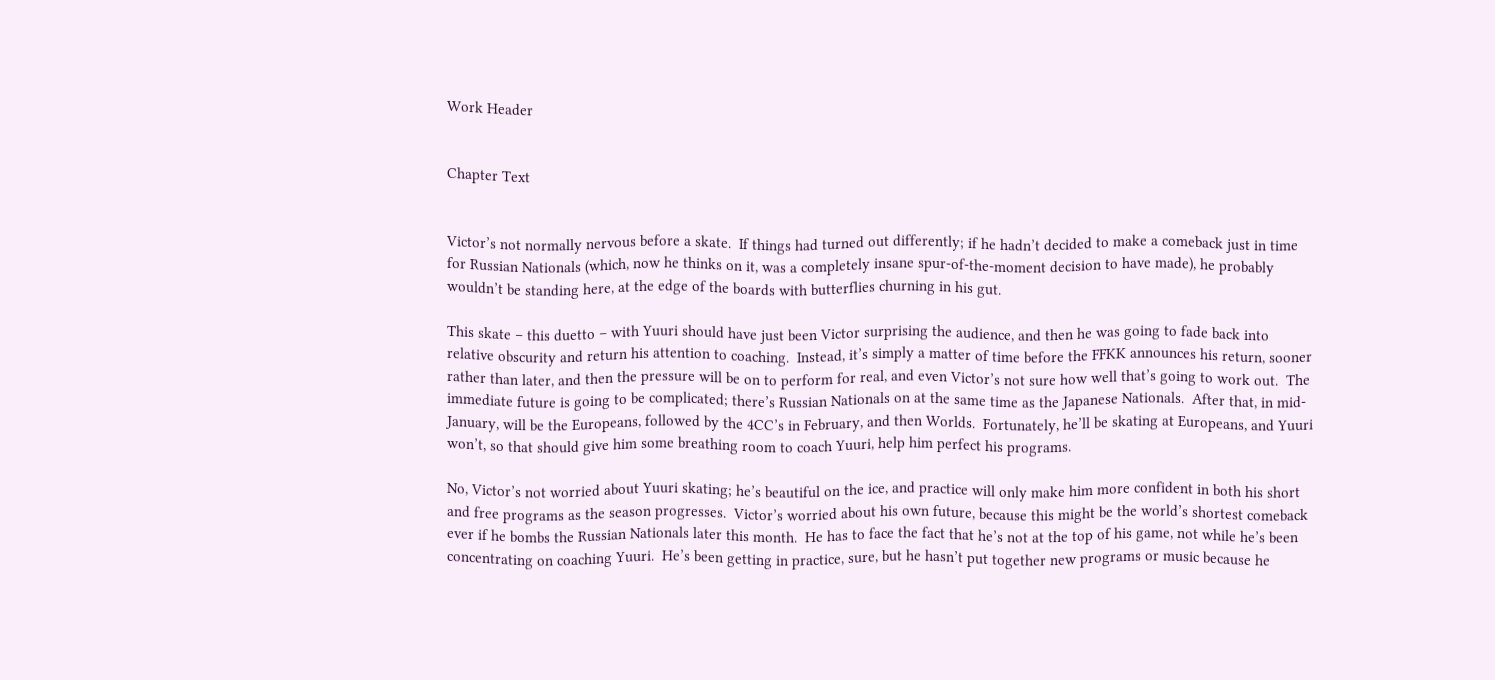Work Header


Chapter Text


Victor’s not normally nervous before a skate.  If things had turned out differently; if he hadn’t decided to make a comeback just in time for Russian Nationals (which, now he thinks on it, was a completely insane spur-of-the-moment decision to have made), he probably wouldn’t be standing here, at the edge of the boards with butterflies churning in his gut.

This skate – this duetto – with Yuuri should have just been Victor surprising the audience, and then he was going to fade back into relative obscurity and return his attention to coaching.  Instead, it’s simply a matter of time before the FFKK announces his return, sooner rather than later, and then the pressure will be on to perform for real, and even Victor’s not sure how well that’s going to work out.  The immediate future is going to be complicated; there’s Russian Nationals on at the same time as the Japanese Nationals.  After that, in mid-January, will be the Europeans, followed by the 4CC’s in February, and then Worlds.  Fortunately, he’ll be skating at Europeans, and Yuuri won’t, so that should give him some breathing room to coach Yuuri, help him perfect his programs.

No, Victor’s not worried about Yuuri skating; he’s beautiful on the ice, and practice will only make him more confident in both his short and free programs as the season progresses.  Victor’s worried about his own future, because this might be the world’s shortest comeback ever if he bombs the Russian Nationals later this month.  He has to face the fact that he’s not at the top of his game, not while he’s been concentrating on coaching Yuuri.  He’s been getting in practice, sure, but he hasn’t put together new programs or music because he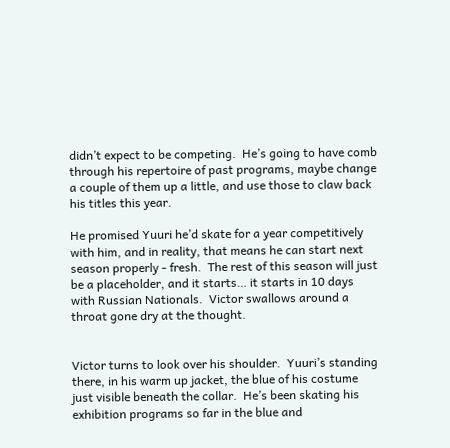didn’t expect to be competing.  He’s going to have comb through his repertoire of past programs, maybe change a couple of them up a little, and use those to claw back his titles this year.

He promised Yuuri he’d skate for a year competitively with him, and in reality, that means he can start next season properly - fresh.  The rest of this season will just be a placeholder, and it starts… it starts in 10 days with Russian Nationals.  Victor swallows around a throat gone dry at the thought.


Victor turns to look over his shoulder.  Yuuri’s standing there, in his warm up jacket, the blue of his costume just visible beneath the collar.  He’s been skating his exhibition programs so far in the blue and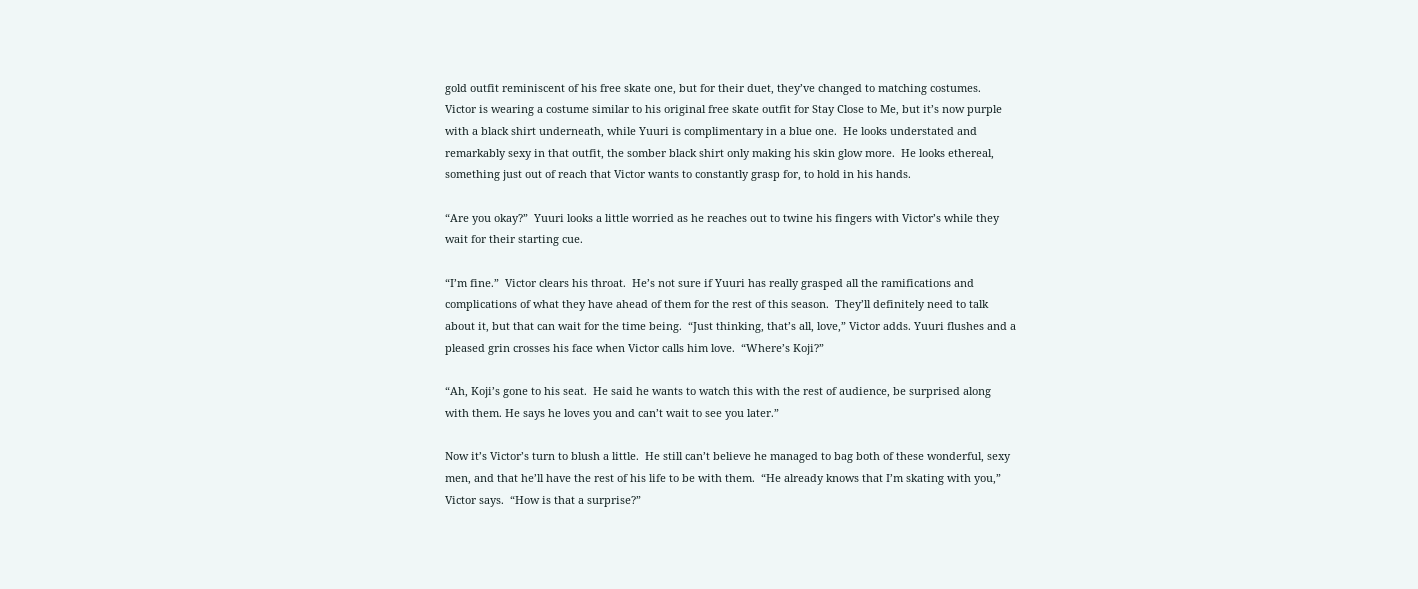gold outfit reminiscent of his free skate one, but for their duet, they’ve changed to matching costumes.  Victor is wearing a costume similar to his original free skate outfit for Stay Close to Me, but it’s now purple with a black shirt underneath, while Yuuri is complimentary in a blue one.  He looks understated and remarkably sexy in that outfit, the somber black shirt only making his skin glow more.  He looks ethereal, something just out of reach that Victor wants to constantly grasp for, to hold in his hands.

“Are you okay?”  Yuuri looks a little worried as he reaches out to twine his fingers with Victor’s while they wait for their starting cue.

“I’m fine.”  Victor clears his throat.  He’s not sure if Yuuri has really grasped all the ramifications and complications of what they have ahead of them for the rest of this season.  They’ll definitely need to talk about it, but that can wait for the time being.  “Just thinking, that’s all, love,” Victor adds. Yuuri flushes and a pleased grin crosses his face when Victor calls him love.  “Where’s Koji?”

“Ah, Koji’s gone to his seat.  He said he wants to watch this with the rest of audience, be surprised along with them. He says he loves you and can’t wait to see you later.”

Now it’s Victor’s turn to blush a little.  He still can’t believe he managed to bag both of these wonderful, sexy men, and that he’ll have the rest of his life to be with them.  “He already knows that I’m skating with you,” Victor says.  “How is that a surprise?”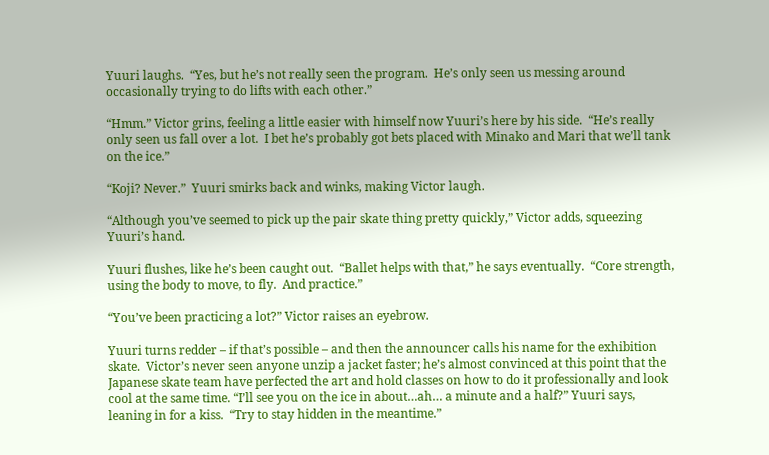Yuuri laughs.  “Yes, but he’s not really seen the program.  He’s only seen us messing around occasionally trying to do lifts with each other.”

“Hmm.” Victor grins, feeling a little easier with himself now Yuuri’s here by his side.  “He’s really only seen us fall over a lot.  I bet he’s probably got bets placed with Minako and Mari that we’ll tank on the ice.”

“Koji? Never.”  Yuuri smirks back and winks, making Victor laugh.

“Although you’ve seemed to pick up the pair skate thing pretty quickly,” Victor adds, squeezing Yuuri’s hand.

Yuuri flushes, like he’s been caught out.  “Ballet helps with that,” he says eventually.  “Core strength, using the body to move, to fly.  And practice.”

“You’ve been practicing a lot?” Victor raises an eyebrow.

Yuuri turns redder – if that’s possible – and then the announcer calls his name for the exhibition skate.  Victor’s never seen anyone unzip a jacket faster; he’s almost convinced at this point that the Japanese skate team have perfected the art and hold classes on how to do it professionally and look cool at the same time. “I’ll see you on the ice in about…ah… a minute and a half?” Yuuri says, leaning in for a kiss.  “Try to stay hidden in the meantime.”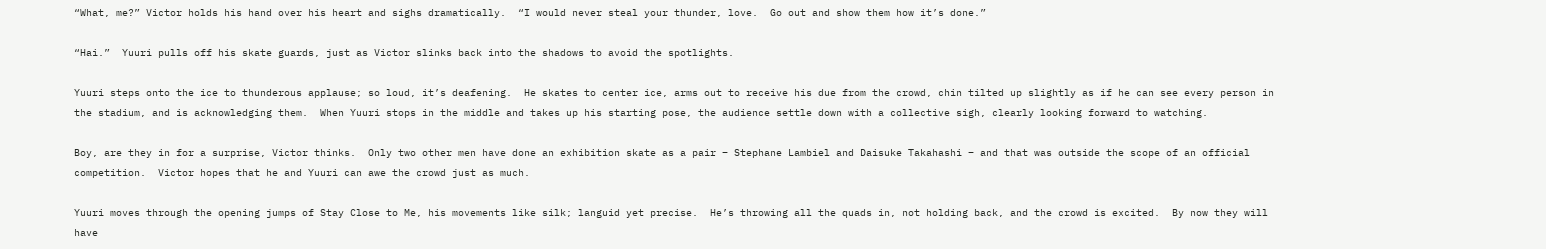“What, me?” Victor holds his hand over his heart and sighs dramatically.  “I would never steal your thunder, love.  Go out and show them how it’s done.”

“Hai.”  Yuuri pulls off his skate guards, just as Victor slinks back into the shadows to avoid the spotlights.

Yuuri steps onto the ice to thunderous applause; so loud, it’s deafening.  He skates to center ice, arms out to receive his due from the crowd, chin tilted up slightly as if he can see every person in the stadium, and is acknowledging them.  When Yuuri stops in the middle and takes up his starting pose, the audience settle down with a collective sigh, clearly looking forward to watching.

Boy, are they in for a surprise, Victor thinks.  Only two other men have done an exhibition skate as a pair – Stephane Lambiel and Daisuke Takahashi – and that was outside the scope of an official competition.  Victor hopes that he and Yuuri can awe the crowd just as much.

Yuuri moves through the opening jumps of Stay Close to Me, his movements like silk; languid yet precise.  He’s throwing all the quads in, not holding back, and the crowd is excited.  By now they will have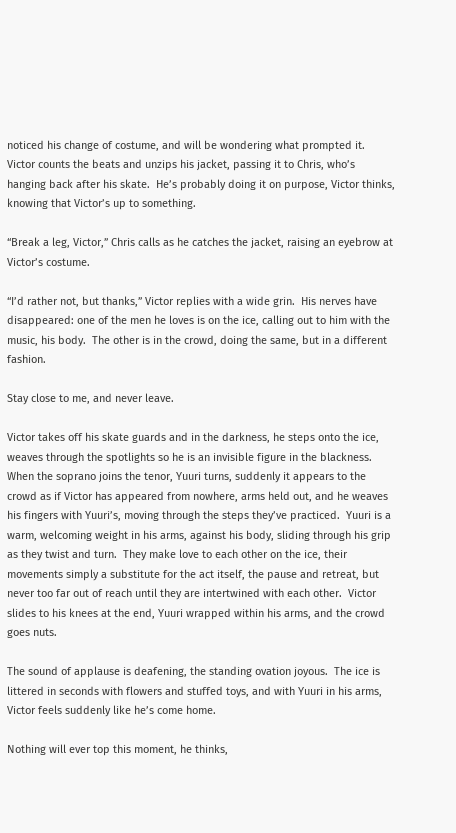noticed his change of costume, and will be wondering what prompted it.  Victor counts the beats and unzips his jacket, passing it to Chris, who’s hanging back after his skate.  He’s probably doing it on purpose, Victor thinks, knowing that Victor’s up to something.

“Break a leg, Victor,” Chris calls as he catches the jacket, raising an eyebrow at Victor’s costume.

“I’d rather not, but thanks,” Victor replies with a wide grin.  His nerves have disappeared: one of the men he loves is on the ice, calling out to him with the music, his body.  The other is in the crowd, doing the same, but in a different fashion.

Stay close to me, and never leave.

Victor takes off his skate guards and in the darkness, he steps onto the ice, weaves through the spotlights so he is an invisible figure in the blackness.  When the soprano joins the tenor, Yuuri turns, suddenly it appears to the crowd as if Victor has appeared from nowhere, arms held out, and he weaves his fingers with Yuuri’s, moving through the steps they’ve practiced.  Yuuri is a warm, welcoming weight in his arms, against his body, sliding through his grip as they twist and turn.  They make love to each other on the ice, their movements simply a substitute for the act itself, the pause and retreat, but never too far out of reach until they are intertwined with each other.  Victor slides to his knees at the end, Yuuri wrapped within his arms, and the crowd goes nuts.

The sound of applause is deafening, the standing ovation joyous.  The ice is littered in seconds with flowers and stuffed toys, and with Yuuri in his arms, Victor feels suddenly like he’s come home.

Nothing will ever top this moment, he thinks,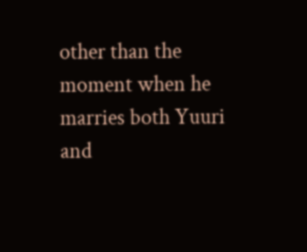other than the moment when he marries both Yuuri and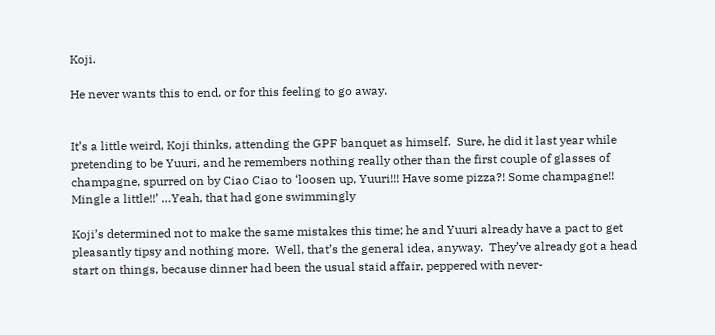Koji.

He never wants this to end, or for this feeling to go away.


It’s a little weird, Koji thinks, attending the GPF banquet as himself.  Sure, he did it last year while pretending to be Yuuri, and he remembers nothing really other than the first couple of glasses of champagne, spurred on by Ciao Ciao to ‘loosen up, Yuuri!!! Have some pizza?! Some champagne!! Mingle a little!!’ …Yeah, that had gone swimmingly

Koji’s determined not to make the same mistakes this time; he and Yuuri already have a pact to get pleasantly tipsy and nothing more.  Well, that’s the general idea, anyway.  They’ve already got a head start on things, because dinner had been the usual staid affair, peppered with never-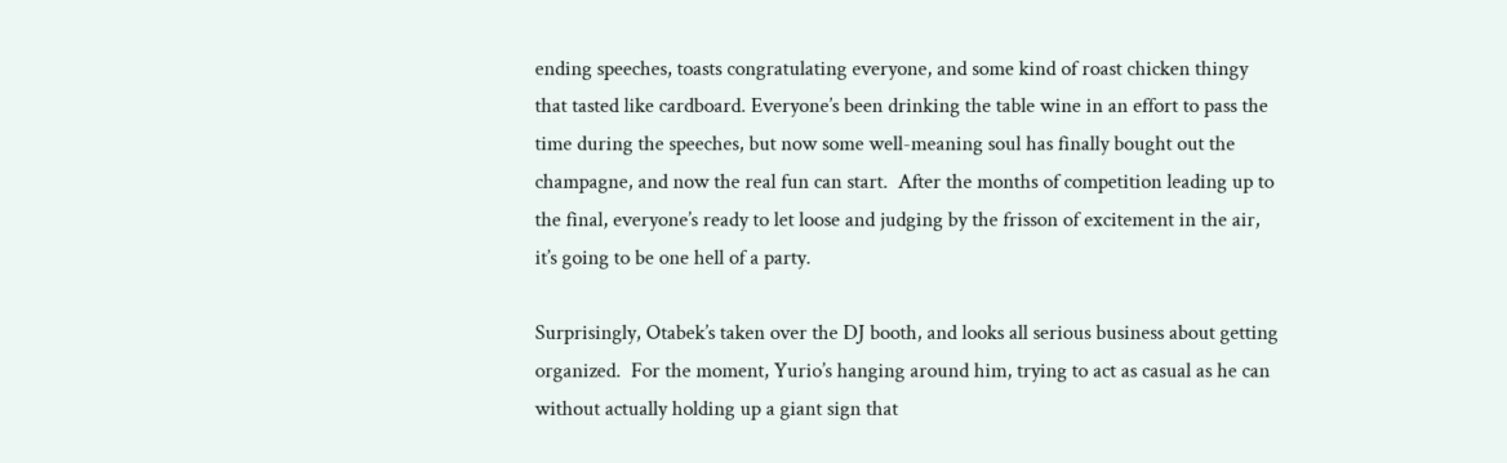ending speeches, toasts congratulating everyone, and some kind of roast chicken thingy that tasted like cardboard. Everyone’s been drinking the table wine in an effort to pass the time during the speeches, but now some well-meaning soul has finally bought out the champagne, and now the real fun can start.  After the months of competition leading up to the final, everyone’s ready to let loose and judging by the frisson of excitement in the air, it’s going to be one hell of a party.

Surprisingly, Otabek’s taken over the DJ booth, and looks all serious business about getting organized.  For the moment, Yurio’s hanging around him, trying to act as casual as he can without actually holding up a giant sign that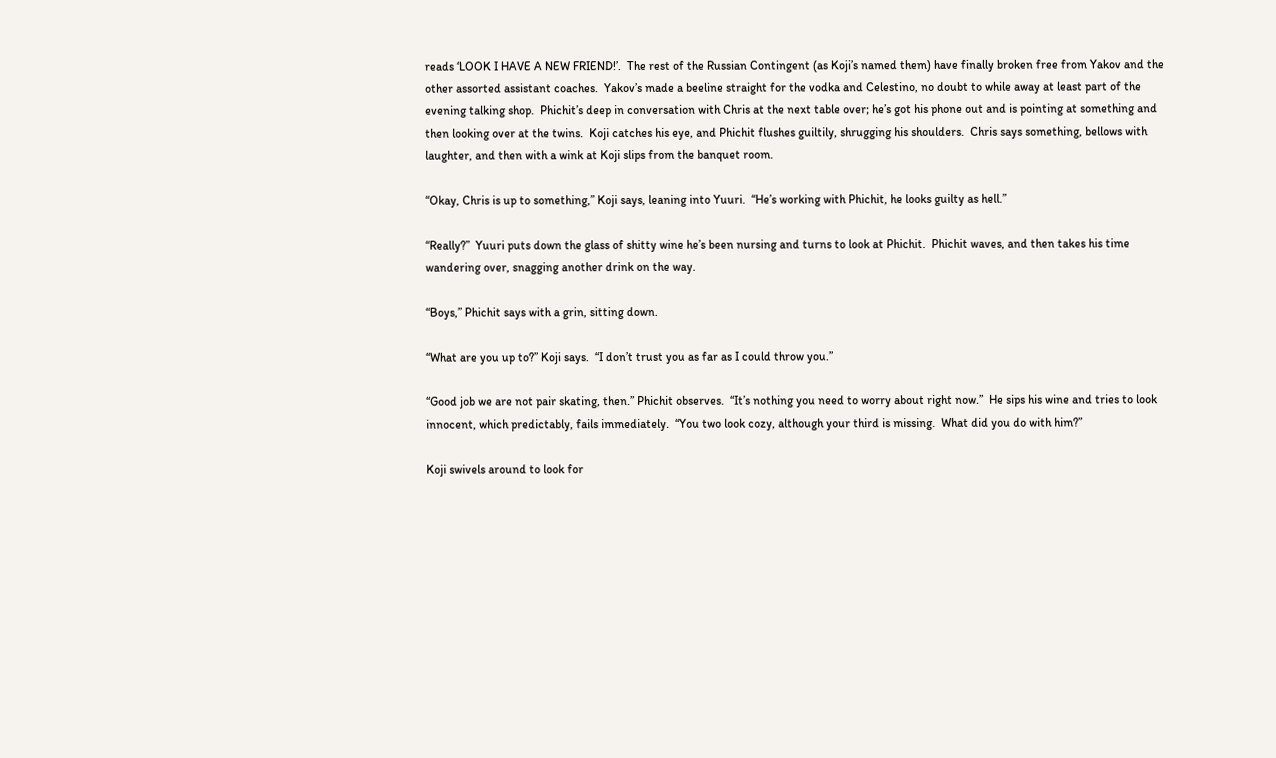reads ‘LOOK I HAVE A NEW FRIEND!’.  The rest of the Russian Contingent (as Koji’s named them) have finally broken free from Yakov and the other assorted assistant coaches.  Yakov’s made a beeline straight for the vodka and Celestino, no doubt to while away at least part of the evening talking shop.  Phichit’s deep in conversation with Chris at the next table over; he’s got his phone out and is pointing at something and then looking over at the twins.  Koji catches his eye, and Phichit flushes guiltily, shrugging his shoulders.  Chris says something, bellows with laughter, and then with a wink at Koji slips from the banquet room.

“Okay, Chris is up to something,” Koji says, leaning into Yuuri.  “He’s working with Phichit, he looks guilty as hell.”

“Really?”  Yuuri puts down the glass of shitty wine he’s been nursing and turns to look at Phichit.  Phichit waves, and then takes his time wandering over, snagging another drink on the way.

“Boys,” Phichit says with a grin, sitting down.

“What are you up to?” Koji says.  “I don’t trust you as far as I could throw you.”

“Good job we are not pair skating, then.” Phichit observes.  “It’s nothing you need to worry about right now.”  He sips his wine and tries to look innocent, which predictably, fails immediately.  “You two look cozy, although your third is missing.  What did you do with him?”

Koji swivels around to look for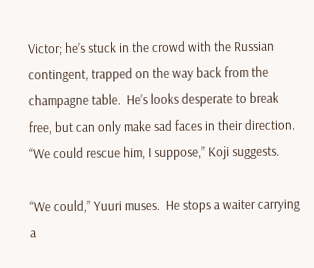Victor; he’s stuck in the crowd with the Russian contingent, trapped on the way back from the champagne table.  He’s looks desperate to break free, but can only make sad faces in their direction.  “We could rescue him, I suppose,” Koji suggests.

“We could,” Yuuri muses.  He stops a waiter carrying a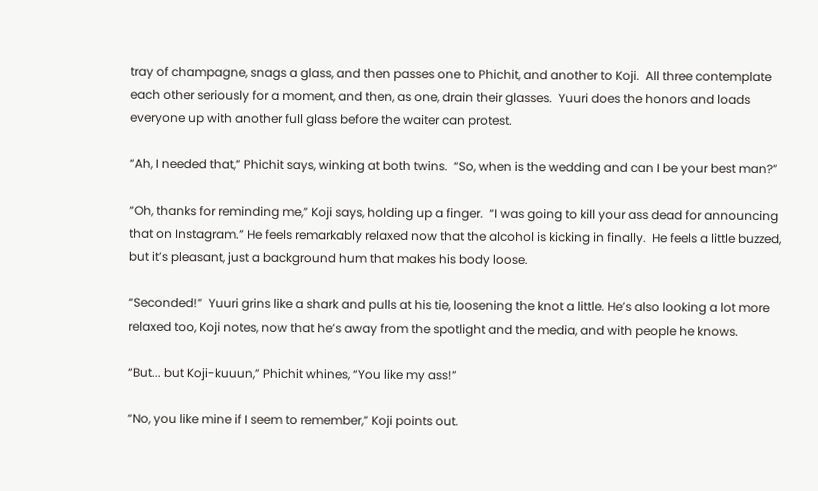tray of champagne, snags a glass, and then passes one to Phichit, and another to Koji.  All three contemplate each other seriously for a moment, and then, as one, drain their glasses.  Yuuri does the honors and loads everyone up with another full glass before the waiter can protest.

“Ah, I needed that,” Phichit says, winking at both twins.  “So, when is the wedding and can I be your best man?”

“Oh, thanks for reminding me,” Koji says, holding up a finger.  “I was going to kill your ass dead for announcing that on Instagram.” He feels remarkably relaxed now that the alcohol is kicking in finally.  He feels a little buzzed, but it’s pleasant, just a background hum that makes his body loose.

“Seconded!”  Yuuri grins like a shark and pulls at his tie, loosening the knot a little. He’s also looking a lot more relaxed too, Koji notes, now that he’s away from the spotlight and the media, and with people he knows.

“But... but Koji-kuuun,” Phichit whines, “You like my ass!”

“No, you like mine if I seem to remember,” Koji points out.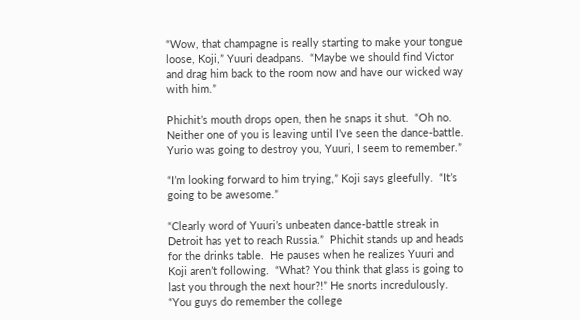“Wow, that champagne is really starting to make your tongue loose, Koji,” Yuuri deadpans.  “Maybe we should find Victor and drag him back to the room now and have our wicked way with him.”

Phichit’s mouth drops open, then he snaps it shut.  “Oh no.  Neither one of you is leaving until I’ve seen the dance-battle.  Yurio was going to destroy you, Yuuri, I seem to remember.”

“I’m looking forward to him trying,” Koji says gleefully.  “It’s going to be awesome.”

“Clearly word of Yuuri’s unbeaten dance-battle streak in Detroit has yet to reach Russia.”  Phichit stands up and heads for the drinks table.  He pauses when he realizes Yuuri and Koji aren’t following.  “What? You think that glass is going to last you through the next hour?!” He snorts incredulously.  “You guys do remember the college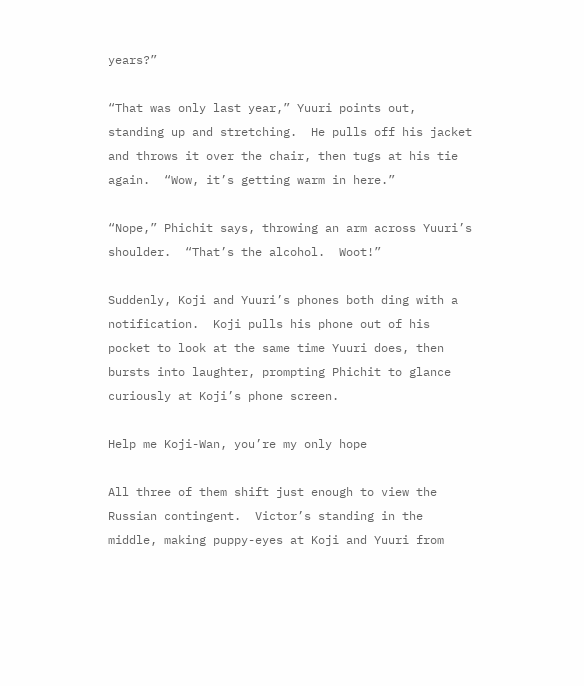years?”

“That was only last year,” Yuuri points out, standing up and stretching.  He pulls off his jacket and throws it over the chair, then tugs at his tie again.  “Wow, it’s getting warm in here.”

“Nope,” Phichit says, throwing an arm across Yuuri’s shoulder.  “That’s the alcohol.  Woot!”

Suddenly, Koji and Yuuri’s phones both ding with a notification.  Koji pulls his phone out of his pocket to look at the same time Yuuri does, then bursts into laughter, prompting Phichit to glance curiously at Koji’s phone screen.

Help me Koji-Wan, you’re my only hope

All three of them shift just enough to view the Russian contingent.  Victor’s standing in the middle, making puppy-eyes at Koji and Yuuri from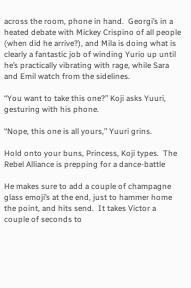across the room, phone in hand.  Georgi’s in a heated debate with Mickey Crispino of all people (when did he arrive?), and Mila is doing what is clearly a fantastic job of winding Yurio up until he’s practically vibrating with rage, while Sara and Emil watch from the sidelines.

“You want to take this one?” Koji asks Yuuri, gesturing with his phone.

“Nope, this one is all yours,” Yuuri grins.

Hold onto your buns, Princess, Koji types.  The Rebel Alliance is prepping for a dance-battle

He makes sure to add a couple of champagne glass emoji’s at the end, just to hammer home the point, and hits send.  It takes Victor a couple of seconds to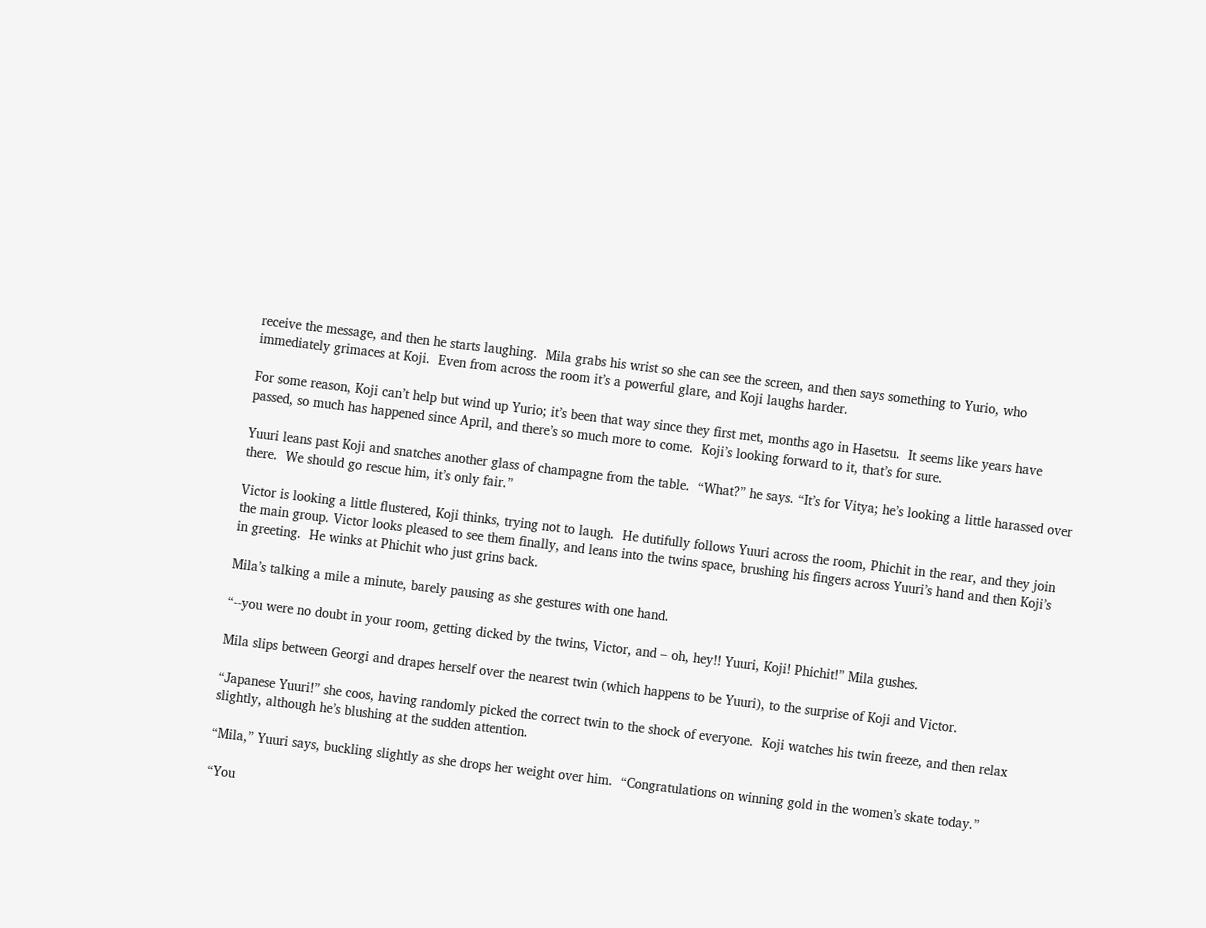receive the message, and then he starts laughing.  Mila grabs his wrist so she can see the screen, and then says something to Yurio, who immediately grimaces at Koji.  Even from across the room it’s a powerful glare, and Koji laughs harder.

For some reason, Koji can’t help but wind up Yurio; it’s been that way since they first met, months ago in Hasetsu.  It seems like years have passed, so much has happened since April, and there’s so much more to come.  Koji’s looking forward to it, that’s for sure.

Yuuri leans past Koji and snatches another glass of champagne from the table.  “What?” he says. “It’s for Vitya; he’s looking a little harassed over there.  We should go rescue him, it’s only fair.”

Victor is looking a little flustered, Koji thinks, trying not to laugh.  He dutifully follows Yuuri across the room, Phichit in the rear, and they join the main group. Victor looks pleased to see them finally, and leans into the twins space, brushing his fingers across Yuuri’s hand and then Koji’s in greeting.  He winks at Phichit who just grins back.

Mila’s talking a mile a minute, barely pausing as she gestures with one hand.

“--you were no doubt in your room, getting dicked by the twins, Victor, and – oh, hey!! Yuuri, Koji! Phichit!” Mila gushes.

Mila slips between Georgi and drapes herself over the nearest twin (which happens to be Yuuri), to the surprise of Koji and Victor.

“Japanese Yuuri!” she coos, having randomly picked the correct twin to the shock of everyone.  Koji watches his twin freeze, and then relax slightly, although he’s blushing at the sudden attention.

“Mila,” Yuuri says, buckling slightly as she drops her weight over him.  “Congratulations on winning gold in the women’s skate today.”

“You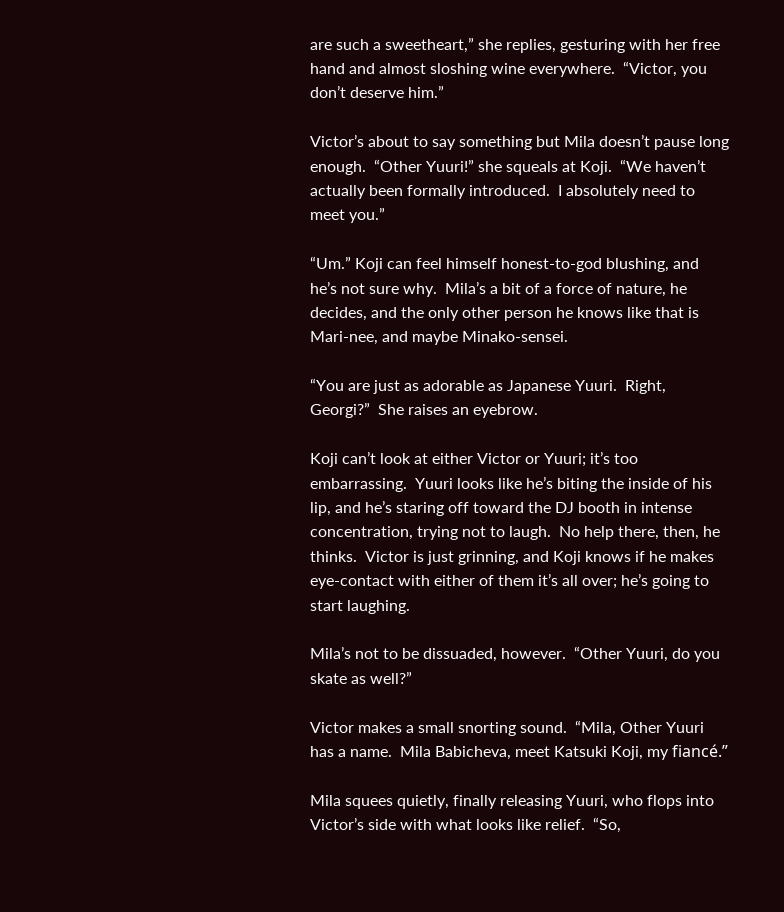are such a sweetheart,” she replies, gesturing with her free hand and almost sloshing wine everywhere.  “Victor, you don’t deserve him.”

Victor’s about to say something but Mila doesn’t pause long enough.  “Other Yuuri!” she squeals at Koji.  “We haven’t actually been formally introduced.  I absolutely need to meet you.”

“Um.” Koji can feel himself honest-to-god blushing, and he’s not sure why.  Mila’s a bit of a force of nature, he decides, and the only other person he knows like that is Mari-nee, and maybe Minako-sensei.

“You are just as adorable as Japanese Yuuri.  Right, Georgi?”  She raises an eyebrow.

Koji can’t look at either Victor or Yuuri; it’s too embarrassing.  Yuuri looks like he’s biting the inside of his lip, and he’s staring off toward the DJ booth in intense concentration, trying not to laugh.  No help there, then, he thinks.  Victor is just grinning, and Koji knows if he makes eye-contact with either of them it’s all over; he’s going to start laughing.

Mila’s not to be dissuaded, however.  “Other Yuuri, do you skate as well?”

Victor makes a small snorting sound.  “Mila, Other Yuuri has a name.  Mila Babicheva, meet Katsuki Koji, my fiancé.”

Mila squees quietly, finally releasing Yuuri, who flops into Victor’s side with what looks like relief.  “So,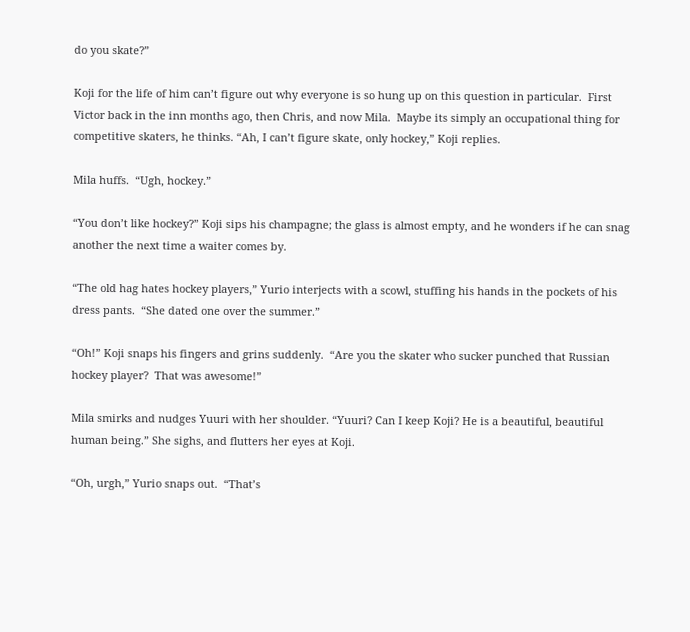do you skate?”

Koji for the life of him can’t figure out why everyone is so hung up on this question in particular.  First Victor back in the inn months ago, then Chris, and now Mila.  Maybe its simply an occupational thing for competitive skaters, he thinks. “Ah, I can’t figure skate, only hockey,” Koji replies.

Mila huffs.  “Ugh, hockey.”

“You don’t like hockey?” Koji sips his champagne; the glass is almost empty, and he wonders if he can snag another the next time a waiter comes by.

“The old hag hates hockey players,” Yurio interjects with a scowl, stuffing his hands in the pockets of his dress pants.  “She dated one over the summer.”

“Oh!” Koji snaps his fingers and grins suddenly.  “Are you the skater who sucker punched that Russian hockey player?  That was awesome!”

Mila smirks and nudges Yuuri with her shoulder. “Yuuri? Can I keep Koji? He is a beautiful, beautiful human being.” She sighs, and flutters her eyes at Koji.

“Oh, urgh,” Yurio snaps out.  “That’s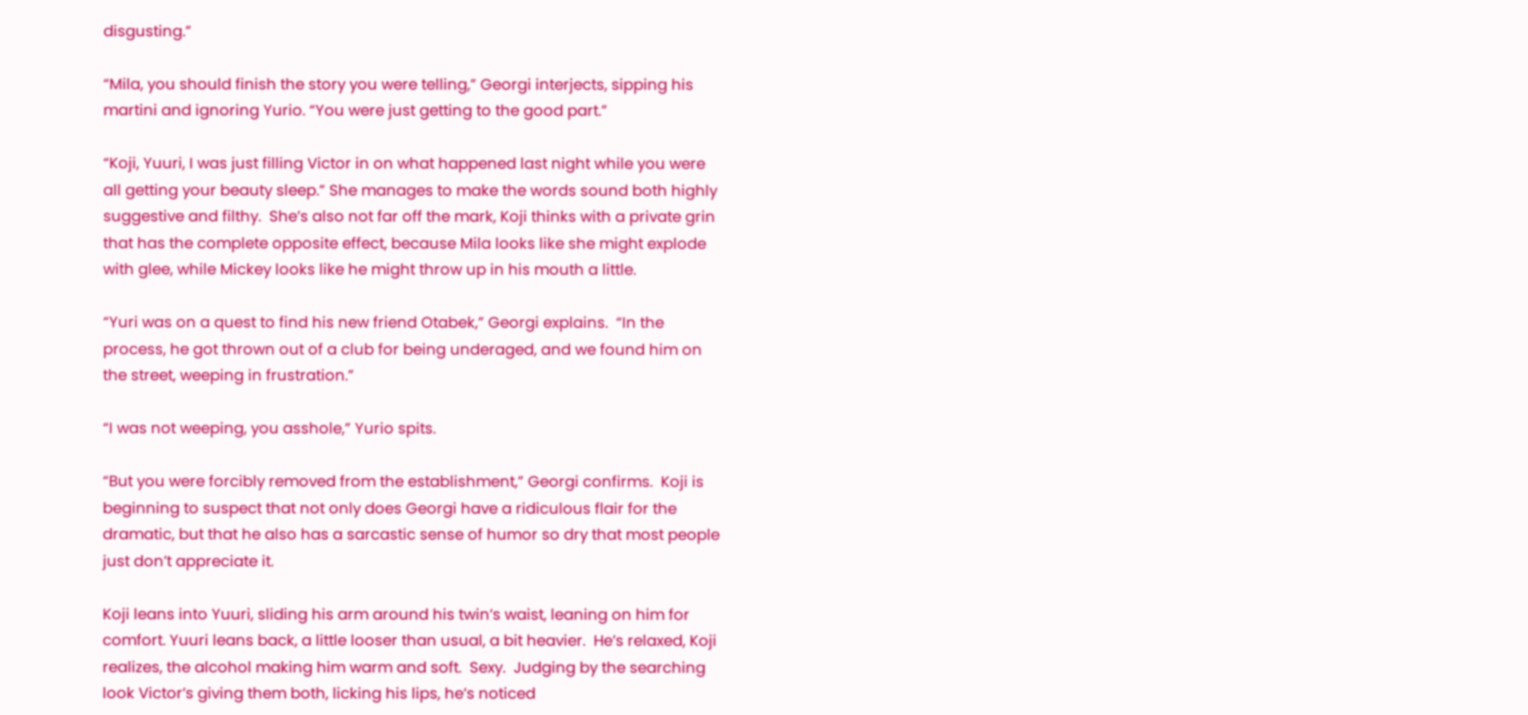disgusting.”

“Mila, you should finish the story you were telling,” Georgi interjects, sipping his martini and ignoring Yurio. “You were just getting to the good part.”

“Koji, Yuuri, I was just filling Victor in on what happened last night while you were all getting your beauty sleep.” She manages to make the words sound both highly suggestive and filthy.  She’s also not far off the mark, Koji thinks with a private grin that has the complete opposite effect, because Mila looks like she might explode with glee, while Mickey looks like he might throw up in his mouth a little.

“Yuri was on a quest to find his new friend Otabek,” Georgi explains.  “In the process, he got thrown out of a club for being underaged, and we found him on the street, weeping in frustration.”

“I was not weeping, you asshole,” Yurio spits.

“But you were forcibly removed from the establishment,” Georgi confirms.  Koji is beginning to suspect that not only does Georgi have a ridiculous flair for the dramatic, but that he also has a sarcastic sense of humor so dry that most people just don’t appreciate it.

Koji leans into Yuuri, sliding his arm around his twin’s waist, leaning on him for comfort. Yuuri leans back, a little looser than usual, a bit heavier.  He’s relaxed, Koji realizes, the alcohol making him warm and soft.  Sexy.  Judging by the searching look Victor’s giving them both, licking his lips, he’s noticed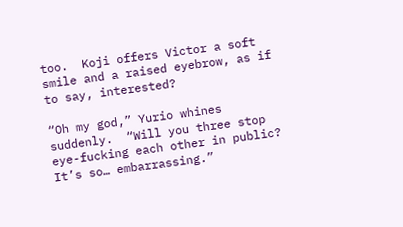too.  Koji offers Victor a soft smile and a raised eyebrow, as if to say, interested?

“Oh my god,” Yurio whines suddenly.  “Will you three stop eye-fucking each other in public? It’s so… embarrassing.”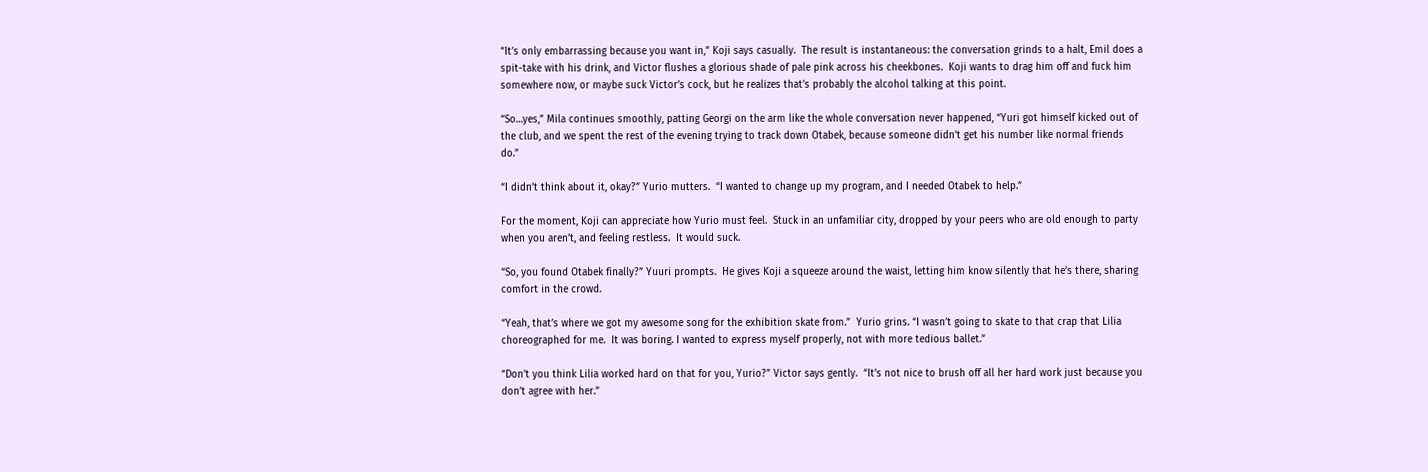“It’s only embarrassing because you want in,” Koji says casually.  The result is instantaneous: the conversation grinds to a halt, Emil does a spit-take with his drink, and Victor flushes a glorious shade of pale pink across his cheekbones.  Koji wants to drag him off and fuck him somewhere now, or maybe suck Victor’s cock, but he realizes that’s probably the alcohol talking at this point.

“So…yes,” Mila continues smoothly, patting Georgi on the arm like the whole conversation never happened, “Yuri got himself kicked out of the club, and we spent the rest of the evening trying to track down Otabek, because someone didn’t get his number like normal friends do.”

“I didn’t think about it, okay?” Yurio mutters.  “I wanted to change up my program, and I needed Otabek to help.”

For the moment, Koji can appreciate how Yurio must feel.  Stuck in an unfamiliar city, dropped by your peers who are old enough to party when you aren’t, and feeling restless.  It would suck.

“So, you found Otabek finally?” Yuuri prompts.  He gives Koji a squeeze around the waist, letting him know silently that he’s there, sharing comfort in the crowd.

“Yeah, that’s where we got my awesome song for the exhibition skate from.”  Yurio grins. “I wasn’t going to skate to that crap that Lilia choreographed for me.  It was boring. I wanted to express myself properly, not with more tedious ballet.”

“Don’t you think Lilia worked hard on that for you, Yurio?” Victor says gently.  “It’s not nice to brush off all her hard work just because you don’t agree with her.”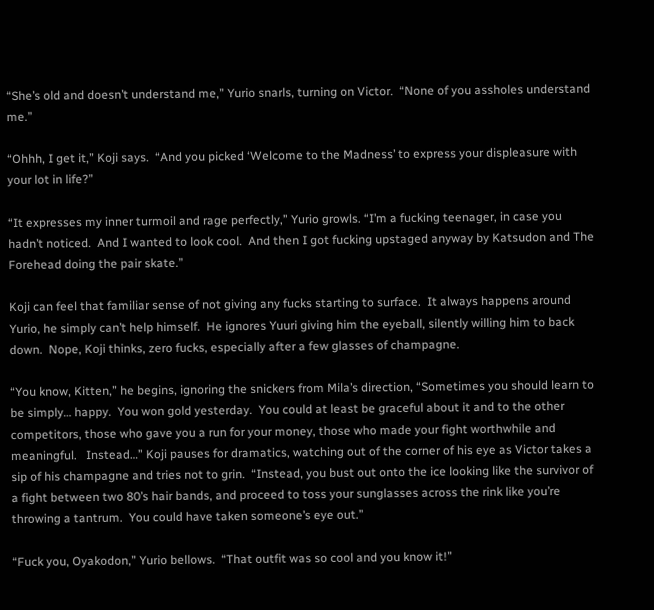“She’s old and doesn’t understand me,” Yurio snarls, turning on Victor.  “None of you assholes understand me.”

“Ohhh, I get it,” Koji says.  “And you picked ‘Welcome to the Madness’ to express your displeasure with your lot in life?”

“It expresses my inner turmoil and rage perfectly,” Yurio growls. “I’m a fucking teenager, in case you hadn’t noticed.  And I wanted to look cool.  And then I got fucking upstaged anyway by Katsudon and The Forehead doing the pair skate.”

Koji can feel that familiar sense of not giving any fucks starting to surface.  It always happens around Yurio, he simply can’t help himself.  He ignores Yuuri giving him the eyeball, silently willing him to back down.  Nope, Koji thinks, zero fucks, especially after a few glasses of champagne.

“You know, Kitten,” he begins, ignoring the snickers from Mila’s direction, “Sometimes you should learn to be simply… happy.  You won gold yesterday.  You could at least be graceful about it and to the other competitors, those who gave you a run for your money, those who made your fight worthwhile and meaningful.   Instead…” Koji pauses for dramatics, watching out of the corner of his eye as Victor takes a sip of his champagne and tries not to grin.  “Instead, you bust out onto the ice looking like the survivor of a fight between two 80’s hair bands, and proceed to toss your sunglasses across the rink like you’re throwing a tantrum.  You could have taken someone’s eye out.”

“Fuck you, Oyakodon,” Yurio bellows.  “That outfit was so cool and you know it!”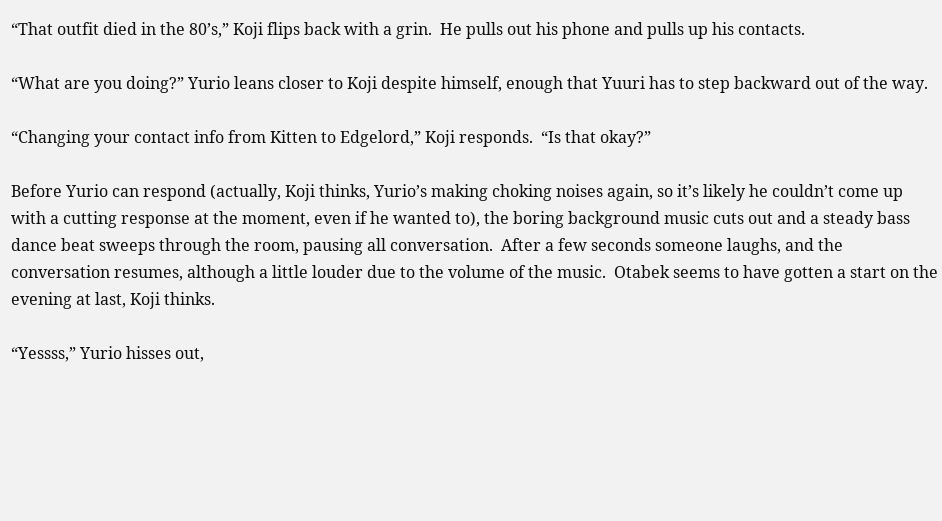“That outfit died in the 80’s,” Koji flips back with a grin.  He pulls out his phone and pulls up his contacts.

“What are you doing?” Yurio leans closer to Koji despite himself, enough that Yuuri has to step backward out of the way.

“Changing your contact info from Kitten to Edgelord,” Koji responds.  “Is that okay?”

Before Yurio can respond (actually, Koji thinks, Yurio’s making choking noises again, so it’s likely he couldn’t come up with a cutting response at the moment, even if he wanted to), the boring background music cuts out and a steady bass dance beat sweeps through the room, pausing all conversation.  After a few seconds someone laughs, and the conversation resumes, although a little louder due to the volume of the music.  Otabek seems to have gotten a start on the evening at last, Koji thinks.

“Yessss,” Yurio hisses out,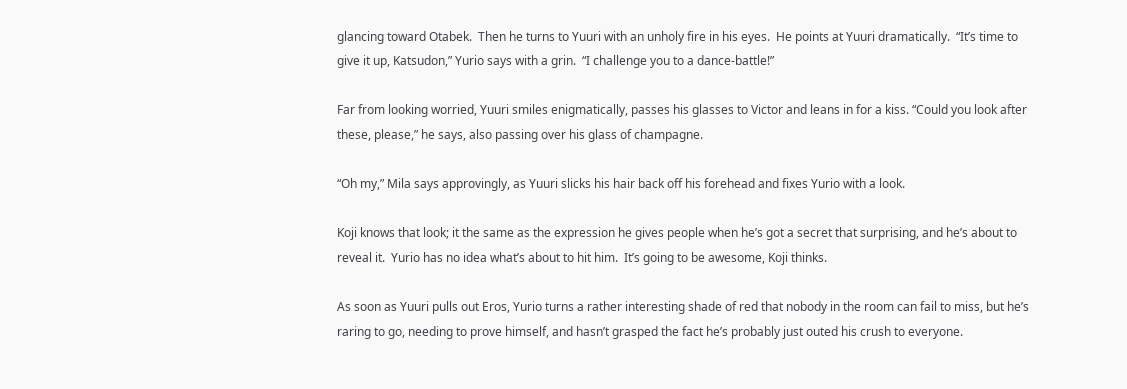glancing toward Otabek.  Then he turns to Yuuri with an unholy fire in his eyes.  He points at Yuuri dramatically.  “It’s time to give it up, Katsudon,” Yurio says with a grin.  “I challenge you to a dance-battle!”

Far from looking worried, Yuuri smiles enigmatically, passes his glasses to Victor and leans in for a kiss. “Could you look after these, please,” he says, also passing over his glass of champagne.

“Oh my,” Mila says approvingly, as Yuuri slicks his hair back off his forehead and fixes Yurio with a look.

Koji knows that look; it the same as the expression he gives people when he’s got a secret that surprising, and he’s about to reveal it.  Yurio has no idea what’s about to hit him.  It’s going to be awesome, Koji thinks.

As soon as Yuuri pulls out Eros, Yurio turns a rather interesting shade of red that nobody in the room can fail to miss, but he’s raring to go, needing to prove himself, and hasn’t grasped the fact he’s probably just outed his crush to everyone.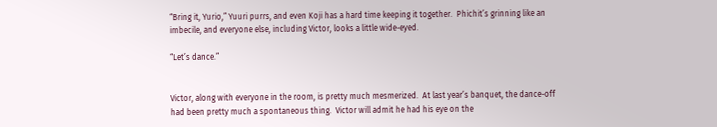“Bring it, Yurio,” Yuuri purrs, and even Koji has a hard time keeping it together.  Phichit’s grinning like an imbecile, and everyone else, including Victor, looks a little wide-eyed.

“Let’s dance.”


Victor, along with everyone in the room, is pretty much mesmerized.  At last year’s banquet, the dance-off had been pretty much a spontaneous thing.  Victor will admit he had his eye on the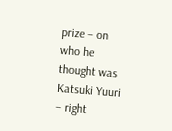prize – on who he thought was Katsuki Yuuri – right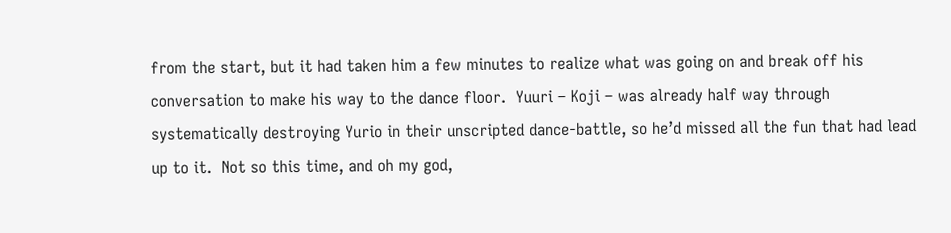from the start, but it had taken him a few minutes to realize what was going on and break off his conversation to make his way to the dance floor.  Yuuri – Koji – was already half way through systematically destroying Yurio in their unscripted dance-battle, so he’d missed all the fun that had lead up to it.  Not so this time, and oh my god,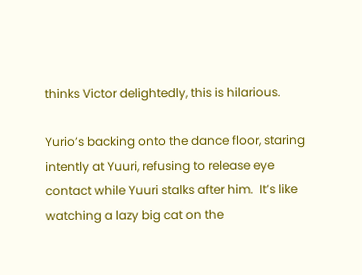thinks Victor delightedly, this is hilarious.

Yurio’s backing onto the dance floor, staring intently at Yuuri, refusing to release eye contact while Yuuri stalks after him.  It’s like watching a lazy big cat on the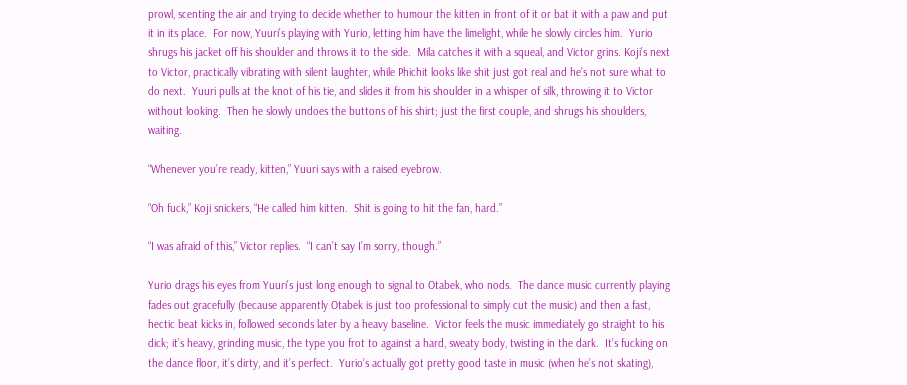prowl, scenting the air and trying to decide whether to humour the kitten in front of it or bat it with a paw and put it in its place.  For now, Yuuri’s playing with Yurio, letting him have the limelight, while he slowly circles him.  Yurio shrugs his jacket off his shoulder and throws it to the side.  Mila catches it with a squeal, and Victor grins. Koji’s next to Victor, practically vibrating with silent laughter, while Phichit looks like shit just got real and he’s not sure what to do next.  Yuuri pulls at the knot of his tie, and slides it from his shoulder in a whisper of silk, throwing it to Victor without looking.  Then he slowly undoes the buttons of his shirt; just the first couple, and shrugs his shoulders, waiting.

“Whenever you’re ready, kitten,” Yuuri says with a raised eyebrow.

“Oh fuck,” Koji snickers, “He called him kitten.  Shit is going to hit the fan, hard.”

“I was afraid of this,” Victor replies.  “I can’t say I’m sorry, though.”

Yurio drags his eyes from Yuuri’s just long enough to signal to Otabek, who nods.  The dance music currently playing fades out gracefully (because apparently Otabek is just too professional to simply cut the music) and then a fast, hectic beat kicks in, followed seconds later by a heavy baseline.  Victor feels the music immediately go straight to his dick; it’s heavy, grinding music, the type you frot to against a hard, sweaty body, twisting in the dark.  It’s fucking on the dance floor, it’s dirty, and it’s perfect.  Yurio’s actually got pretty good taste in music (when he’s not skating),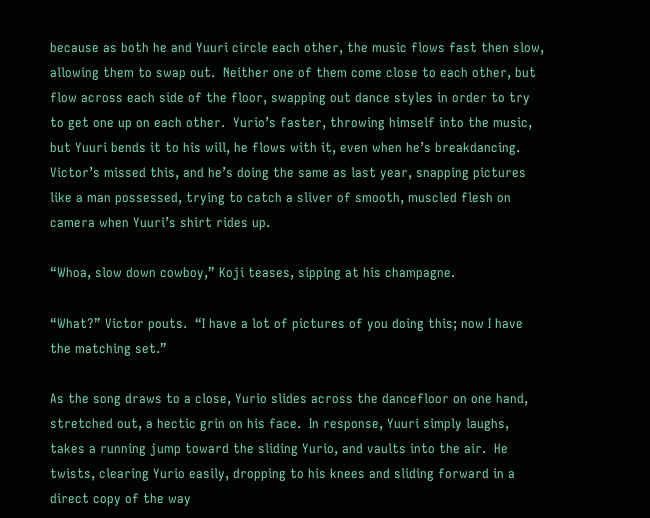because as both he and Yuuri circle each other, the music flows fast then slow, allowing them to swap out.  Neither one of them come close to each other, but flow across each side of the floor, swapping out dance styles in order to try to get one up on each other.  Yurio’s faster, throwing himself into the music, but Yuuri bends it to his will, he flows with it, even when he’s breakdancing.  Victor’s missed this, and he’s doing the same as last year, snapping pictures like a man possessed, trying to catch a sliver of smooth, muscled flesh on camera when Yuuri’s shirt rides up.

“Whoa, slow down cowboy,” Koji teases, sipping at his champagne.

“What?” Victor pouts.  “I have a lot of pictures of you doing this; now I have the matching set.”

As the song draws to a close, Yurio slides across the dancefloor on one hand, stretched out, a hectic grin on his face.  In response, Yuuri simply laughs, takes a running jump toward the sliding Yurio, and vaults into the air.  He twists, clearing Yurio easily, dropping to his knees and sliding forward in a direct copy of the way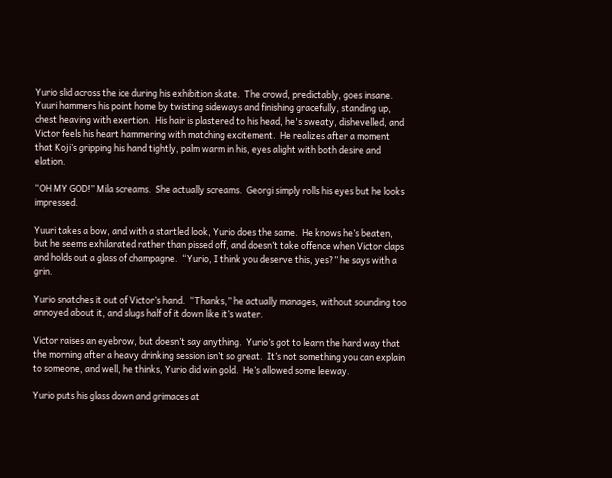Yurio slid across the ice during his exhibition skate.  The crowd, predictably, goes insane.  Yuuri hammers his point home by twisting sideways and finishing gracefully, standing up, chest heaving with exertion.  His hair is plastered to his head, he's sweaty, dishevelled, and Victor feels his heart hammering with matching excitement.  He realizes after a moment that Koji’s gripping his hand tightly, palm warm in his, eyes alight with both desire and elation.

“OH MY GOD!” Mila screams.  She actually screams.  Georgi simply rolls his eyes but he looks impressed.

Yuuri takes a bow, and with a startled look, Yurio does the same.  He knows he’s beaten, but he seems exhilarated rather than pissed off, and doesn’t take offence when Victor claps and holds out a glass of champagne.  “Yurio, I think you deserve this, yes?” he says with a grin.

Yurio snatches it out of Victor’s hand.  “Thanks,” he actually manages, without sounding too annoyed about it, and slugs half of it down like it’s water.

Victor raises an eyebrow, but doesn’t say anything.  Yurio’s got to learn the hard way that the morning after a heavy drinking session isn’t so great.  It’s not something you can explain to someone, and well, he thinks, Yurio did win gold.  He’s allowed some leeway.

Yurio puts his glass down and grimaces at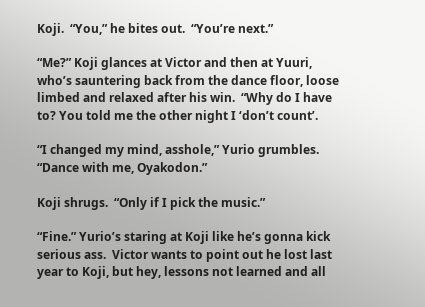Koji.  “You,” he bites out.  “You’re next.”

“Me?” Koji glances at Victor and then at Yuuri, who’s sauntering back from the dance floor, loose limbed and relaxed after his win.  “Why do I have to? You told me the other night I ‘don’t count’.

“I changed my mind, asshole,” Yurio grumbles.  “Dance with me, Oyakodon.”

Koji shrugs.  “Only if I pick the music.”

“Fine.” Yurio’s staring at Koji like he’s gonna kick serious ass.  Victor wants to point out he lost last year to Koji, but hey, lessons not learned and all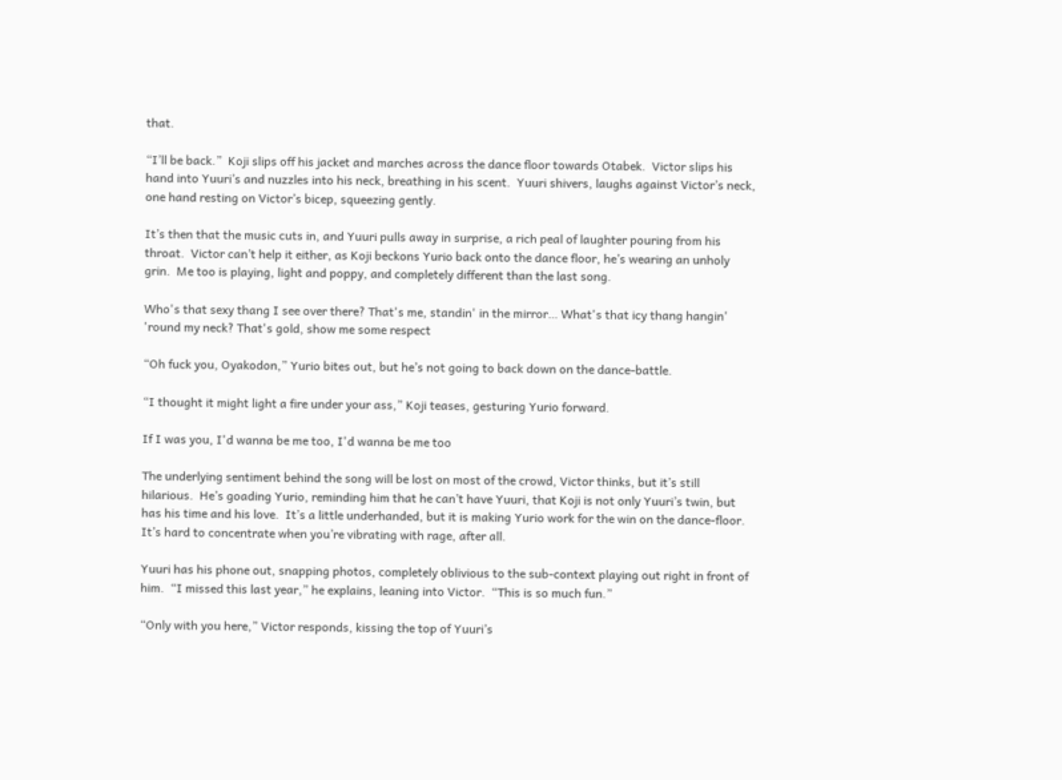that.

“I’ll be back.”  Koji slips off his jacket and marches across the dance floor towards Otabek.  Victor slips his hand into Yuuri’s and nuzzles into his neck, breathing in his scent.  Yuuri shivers, laughs against Victor’s neck, one hand resting on Victor’s bicep, squeezing gently.

It’s then that the music cuts in, and Yuuri pulls away in surprise, a rich peal of laughter pouring from his throat.  Victor can’t help it either, as Koji beckons Yurio back onto the dance floor, he’s wearing an unholy grin.  Me too is playing, light and poppy, and completely different than the last song.

Who's that sexy thang I see over there? That's me, standin' in the mirror… What's that icy thang hangin' 'round my neck? That's gold, show me some respect

“Oh fuck you, Oyakodon,” Yurio bites out, but he’s not going to back down on the dance-battle.

“I thought it might light a fire under your ass,” Koji teases, gesturing Yurio forward.

If I was you, I'd wanna be me too, I'd wanna be me too

The underlying sentiment behind the song will be lost on most of the crowd, Victor thinks, but it’s still hilarious.  He’s goading Yurio, reminding him that he can’t have Yuuri, that Koji is not only Yuuri’s twin, but has his time and his love.  It’s a little underhanded, but it is making Yurio work for the win on the dance-floor.  It’s hard to concentrate when you’re vibrating with rage, after all.

Yuuri has his phone out, snapping photos, completely oblivious to the sub-context playing out right in front of him.  “I missed this last year,” he explains, leaning into Victor.  “This is so much fun.”

“Only with you here,” Victor responds, kissing the top of Yuuri’s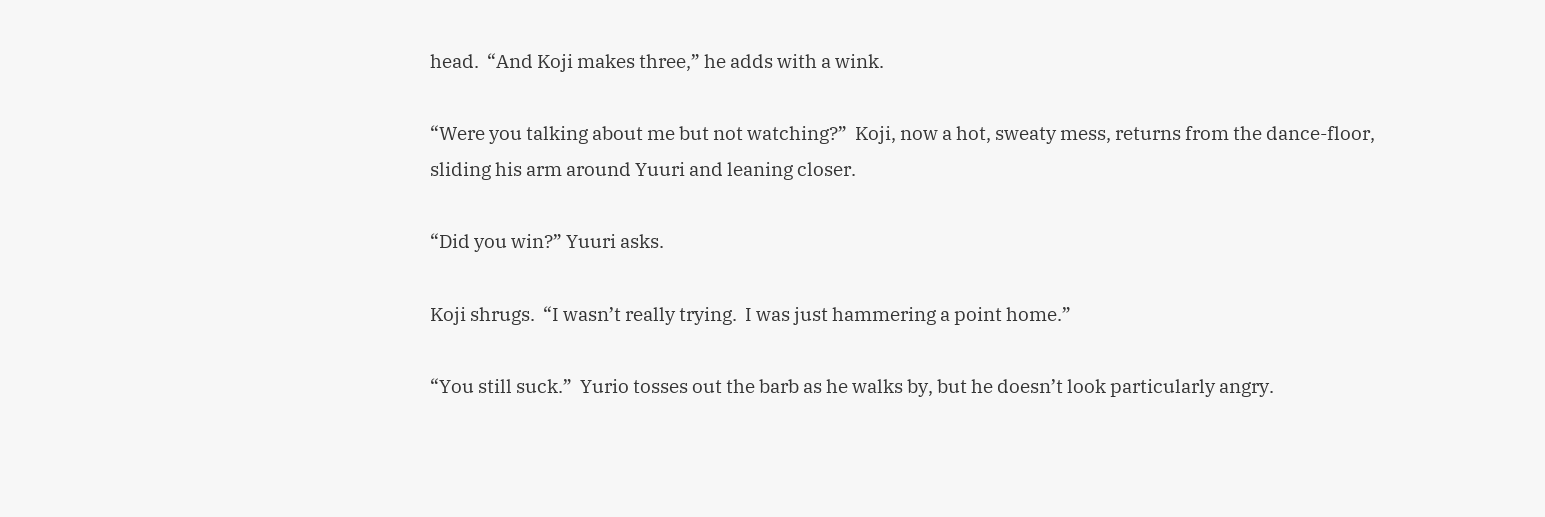head.  “And Koji makes three,” he adds with a wink.

“Were you talking about me but not watching?”  Koji, now a hot, sweaty mess, returns from the dance-floor, sliding his arm around Yuuri and leaning closer.

“Did you win?” Yuuri asks.

Koji shrugs.  “I wasn’t really trying.  I was just hammering a point home.”

“You still suck.”  Yurio tosses out the barb as he walks by, but he doesn’t look particularly angry.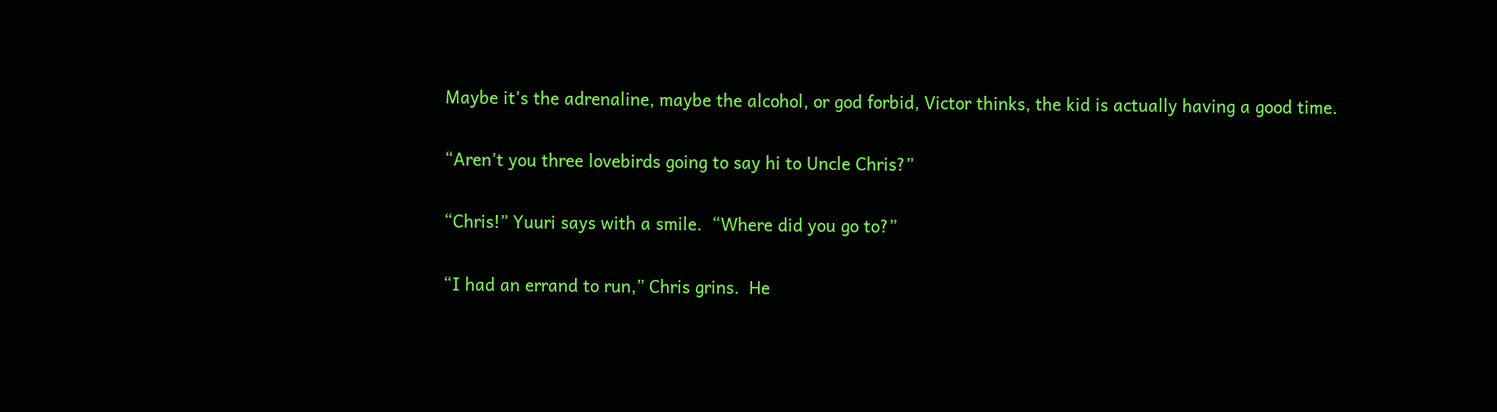Maybe it’s the adrenaline, maybe the alcohol, or god forbid, Victor thinks, the kid is actually having a good time.

“Aren’t you three lovebirds going to say hi to Uncle Chris?”

“Chris!” Yuuri says with a smile.  “Where did you go to?”

“I had an errand to run,” Chris grins.  He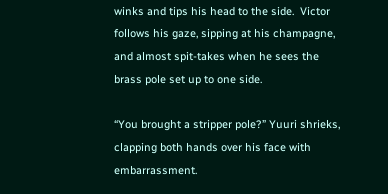winks and tips his head to the side.  Victor follows his gaze, sipping at his champagne, and almost spit-takes when he sees the brass pole set up to one side.

“You brought a stripper pole?” Yuuri shrieks, clapping both hands over his face with embarrassment.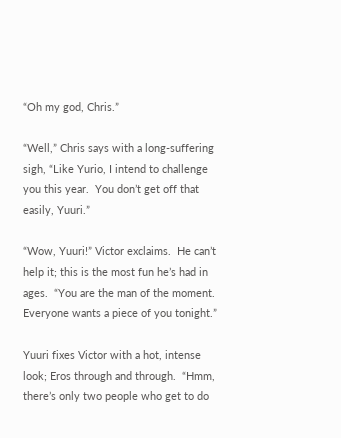“Oh my god, Chris.”

“Well,” Chris says with a long-suffering sigh, “Like Yurio, I intend to challenge you this year.  You don’t get off that easily, Yuuri.”

“Wow, Yuuri!” Victor exclaims.  He can’t help it; this is the most fun he’s had in ages.  “You are the man of the moment.  Everyone wants a piece of you tonight.”

Yuuri fixes Victor with a hot, intense look; Eros through and through.  “Hmm, there’s only two people who get to do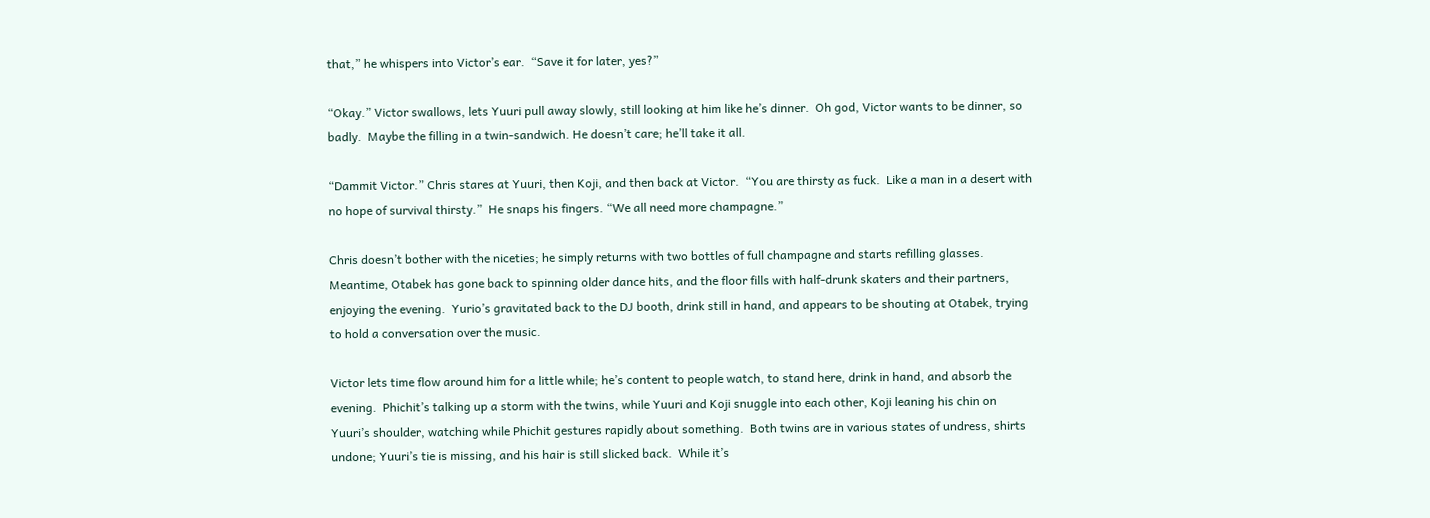that,” he whispers into Victor’s ear.  “Save it for later, yes?”

“Okay.” Victor swallows, lets Yuuri pull away slowly, still looking at him like he’s dinner.  Oh god, Victor wants to be dinner, so badly.  Maybe the filling in a twin-sandwich. He doesn’t care; he’ll take it all.

“Dammit Victor.” Chris stares at Yuuri, then Koji, and then back at Victor.  “You are thirsty as fuck.  Like a man in a desert with no hope of survival thirsty.”  He snaps his fingers. “We all need more champagne.”

Chris doesn’t bother with the niceties; he simply returns with two bottles of full champagne and starts refilling glasses.  Meantime, Otabek has gone back to spinning older dance hits, and the floor fills with half-drunk skaters and their partners, enjoying the evening.  Yurio’s gravitated back to the DJ booth, drink still in hand, and appears to be shouting at Otabek, trying to hold a conversation over the music.

Victor lets time flow around him for a little while; he’s content to people watch, to stand here, drink in hand, and absorb the evening.  Phichit’s talking up a storm with the twins, while Yuuri and Koji snuggle into each other, Koji leaning his chin on Yuuri’s shoulder, watching while Phichit gestures rapidly about something.  Both twins are in various states of undress, shirts undone; Yuuri’s tie is missing, and his hair is still slicked back.  While it’s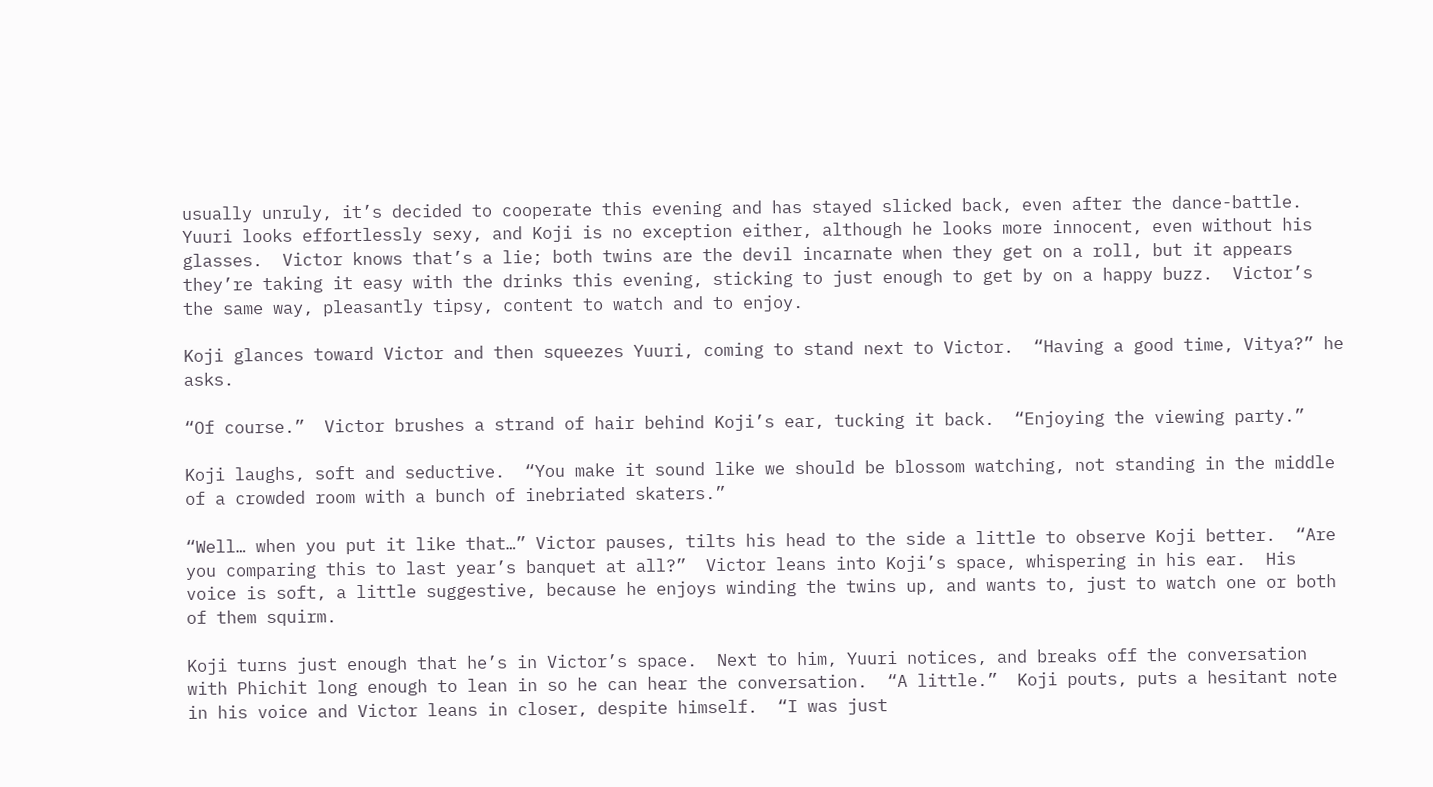usually unruly, it’s decided to cooperate this evening and has stayed slicked back, even after the dance-battle.  Yuuri looks effortlessly sexy, and Koji is no exception either, although he looks more innocent, even without his glasses.  Victor knows that’s a lie; both twins are the devil incarnate when they get on a roll, but it appears they’re taking it easy with the drinks this evening, sticking to just enough to get by on a happy buzz.  Victor’s the same way, pleasantly tipsy, content to watch and to enjoy.

Koji glances toward Victor and then squeezes Yuuri, coming to stand next to Victor.  “Having a good time, Vitya?” he asks.

“Of course.”  Victor brushes a strand of hair behind Koji’s ear, tucking it back.  “Enjoying the viewing party.”

Koji laughs, soft and seductive.  “You make it sound like we should be blossom watching, not standing in the middle of a crowded room with a bunch of inebriated skaters.”

“Well… when you put it like that…” Victor pauses, tilts his head to the side a little to observe Koji better.  “Are you comparing this to last year’s banquet at all?”  Victor leans into Koji’s space, whispering in his ear.  His voice is soft, a little suggestive, because he enjoys winding the twins up, and wants to, just to watch one or both of them squirm.

Koji turns just enough that he’s in Victor’s space.  Next to him, Yuuri notices, and breaks off the conversation with Phichit long enough to lean in so he can hear the conversation.  “A little.”  Koji pouts, puts a hesitant note in his voice and Victor leans in closer, despite himself.  “I was just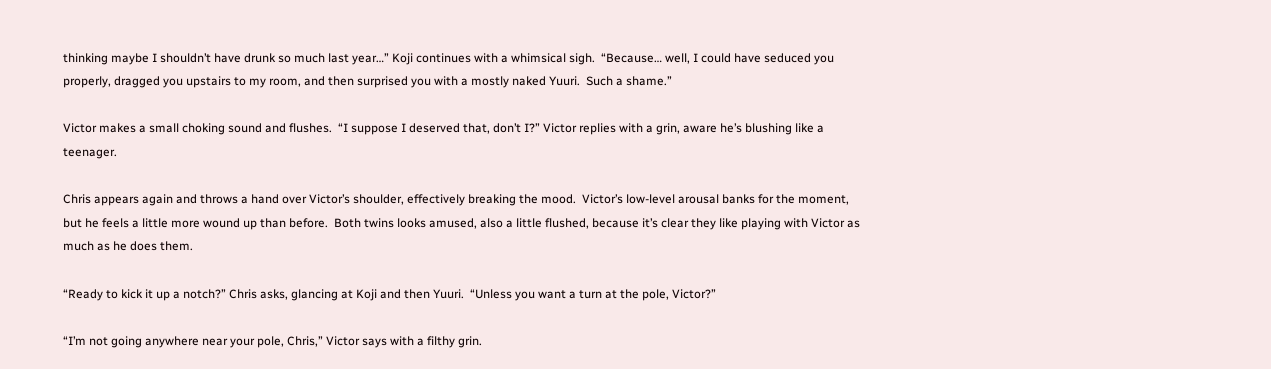thinking maybe I shouldn’t have drunk so much last year…” Koji continues with a whimsical sigh.  “Because… well, I could have seduced you properly, dragged you upstairs to my room, and then surprised you with a mostly naked Yuuri.  Such a shame.”

Victor makes a small choking sound and flushes.  “I suppose I deserved that, don’t I?” Victor replies with a grin, aware he’s blushing like a teenager.

Chris appears again and throws a hand over Victor’s shoulder, effectively breaking the mood.  Victor’s low-level arousal banks for the moment, but he feels a little more wound up than before.  Both twins looks amused, also a little flushed, because it’s clear they like playing with Victor as much as he does them.

“Ready to kick it up a notch?” Chris asks, glancing at Koji and then Yuuri.  “Unless you want a turn at the pole, Victor?”

“I’m not going anywhere near your pole, Chris,” Victor says with a filthy grin.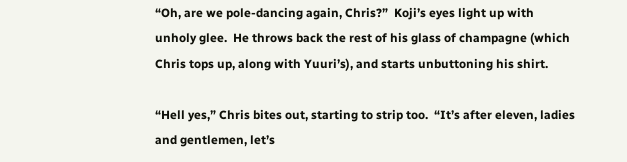“Oh, are we pole-dancing again, Chris?”  Koji’s eyes light up with unholy glee.  He throws back the rest of his glass of champagne (which Chris tops up, along with Yuuri’s), and starts unbuttoning his shirt.

“Hell yes,” Chris bites out, starting to strip too.  “It’s after eleven, ladies and gentlemen, let’s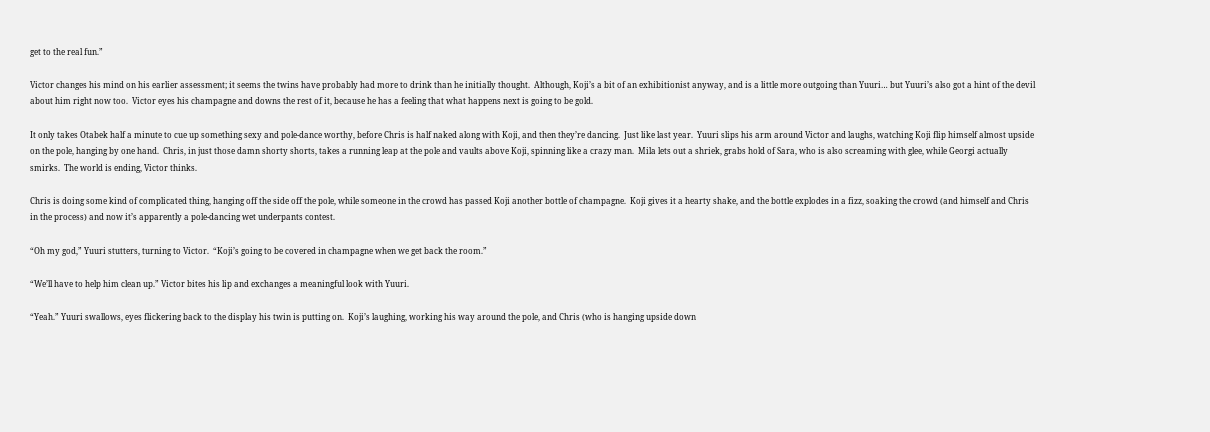get to the real fun.”

Victor changes his mind on his earlier assessment; it seems the twins have probably had more to drink than he initially thought.  Although, Koji’s a bit of an exhibitionist anyway, and is a little more outgoing than Yuuri… but Yuuri’s also got a hint of the devil about him right now too.  Victor eyes his champagne and downs the rest of it, because he has a feeling that what happens next is going to be gold.

It only takes Otabek half a minute to cue up something sexy and pole-dance worthy, before Chris is half naked along with Koji, and then they’re dancing.  Just like last year.  Yuuri slips his arm around Victor and laughs, watching Koji flip himself almost upside on the pole, hanging by one hand.  Chris, in just those damn shorty shorts, takes a running leap at the pole and vaults above Koji, spinning like a crazy man.  Mila lets out a shriek, grabs hold of Sara, who is also screaming with glee, while Georgi actually smirks.  The world is ending, Victor thinks.

Chris is doing some kind of complicated thing, hanging off the side off the pole, while someone in the crowd has passed Koji another bottle of champagne.  Koji gives it a hearty shake, and the bottle explodes in a fizz, soaking the crowd (and himself and Chris in the process) and now it’s apparently a pole-dancing wet underpants contest.

“Oh my god,” Yuuri stutters, turning to Victor.  “Koji’s going to be covered in champagne when we get back the room.”

“We’ll have to help him clean up.” Victor bites his lip and exchanges a meaningful look with Yuuri.

“Yeah.” Yuuri swallows, eyes flickering back to the display his twin is putting on.  Koji’s laughing, working his way around the pole, and Chris (who is hanging upside down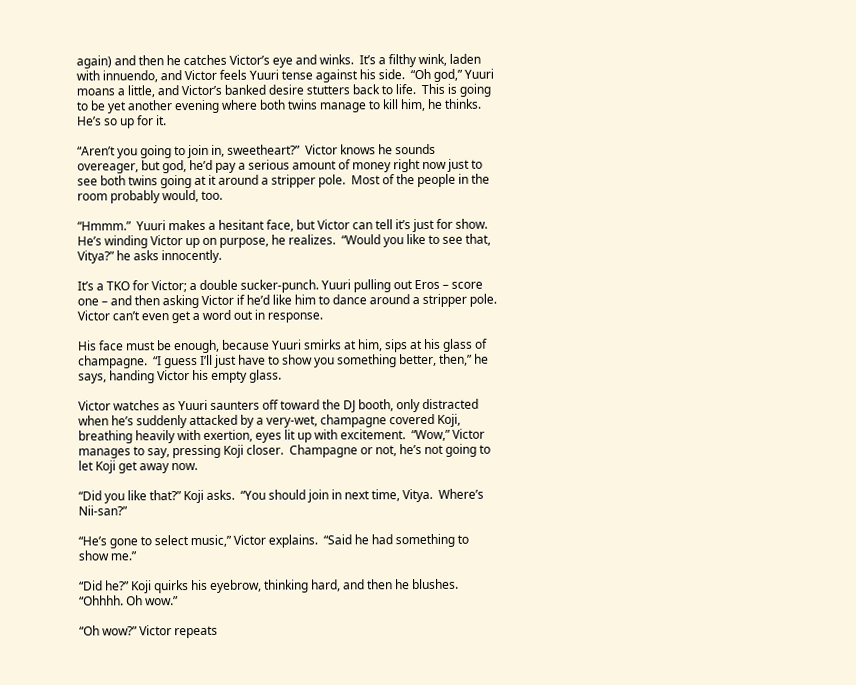again) and then he catches Victor’s eye and winks.  It’s a filthy wink, laden with innuendo, and Victor feels Yuuri tense against his side.  “Oh god,” Yuuri moans a little, and Victor’s banked desire stutters back to life.  This is going to be yet another evening where both twins manage to kill him, he thinks.  He’s so up for it.

“Aren’t you going to join in, sweetheart?”  Victor knows he sounds overeager, but god, he’d pay a serious amount of money right now just to see both twins going at it around a stripper pole.  Most of the people in the room probably would, too.

“Hmmm.”  Yuuri makes a hesitant face, but Victor can tell it’s just for show.  He’s winding Victor up on purpose, he realizes.  “Would you like to see that, Vitya?” he asks innocently.

It’s a TKO for Victor; a double sucker-punch. Yuuri pulling out Eros – score one – and then asking Victor if he’d like him to dance around a stripper pole.  Victor can’t even get a word out in response.

His face must be enough, because Yuuri smirks at him, sips at his glass of champagne.  “I guess I’ll just have to show you something better, then,” he says, handing Victor his empty glass.

Victor watches as Yuuri saunters off toward the DJ booth, only distracted when he’s suddenly attacked by a very-wet, champagne covered Koji, breathing heavily with exertion, eyes lit up with excitement.  “Wow,” Victor manages to say, pressing Koji closer.  Champagne or not, he’s not going to let Koji get away now.

“Did you like that?” Koji asks.  “You should join in next time, Vitya.  Where’s Nii-san?”

“He’s gone to select music,” Victor explains.  “Said he had something to show me.”

“Did he?” Koji quirks his eyebrow, thinking hard, and then he blushes.  “Ohhhh. Oh wow.”

“Oh wow?” Victor repeats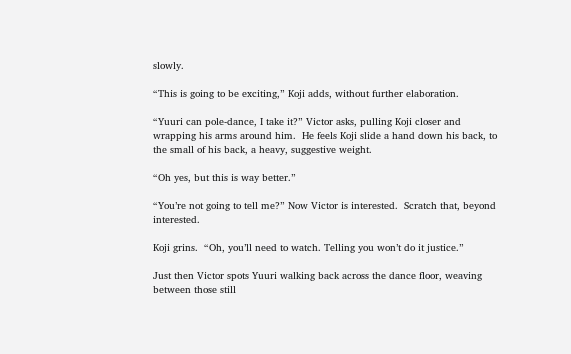slowly.

“This is going to be exciting,” Koji adds, without further elaboration.

“Yuuri can pole-dance, I take it?” Victor asks, pulling Koji closer and wrapping his arms around him.  He feels Koji slide a hand down his back, to the small of his back, a heavy, suggestive weight.

“Oh yes, but this is way better.”

“You’re not going to tell me?” Now Victor is interested.  Scratch that, beyond interested.

Koji grins.  “Oh, you’ll need to watch. Telling you won’t do it justice.”

Just then Victor spots Yuuri walking back across the dance floor, weaving between those still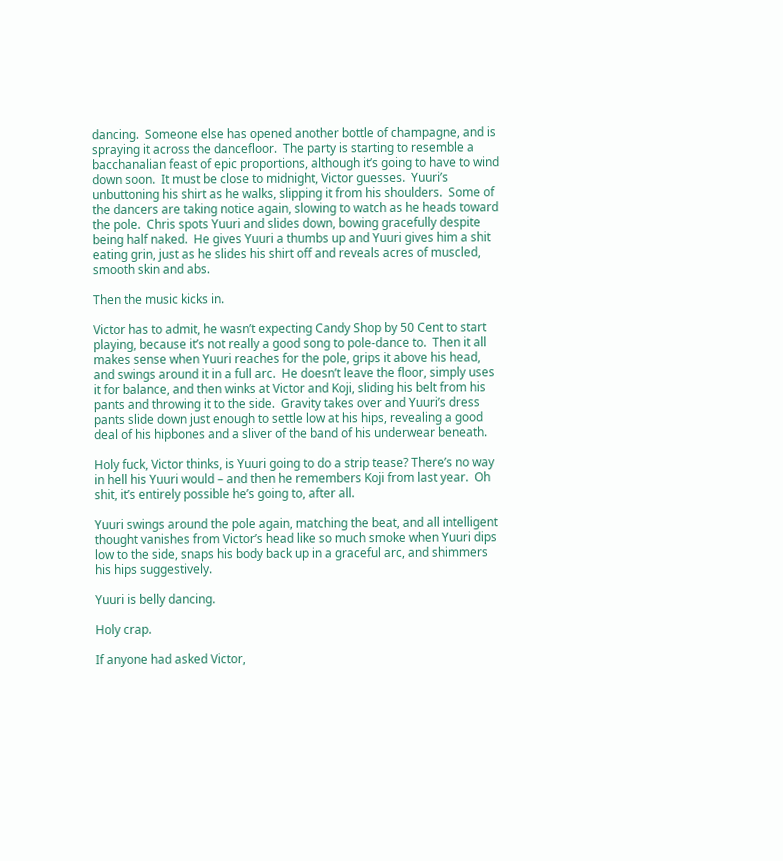dancing.  Someone else has opened another bottle of champagne, and is spraying it across the dancefloor.  The party is starting to resemble a bacchanalian feast of epic proportions, although it’s going to have to wind down soon.  It must be close to midnight, Victor guesses.  Yuuri’s unbuttoning his shirt as he walks, slipping it from his shoulders.  Some of the dancers are taking notice again, slowing to watch as he heads toward the pole.  Chris spots Yuuri and slides down, bowing gracefully despite being half naked.  He gives Yuuri a thumbs up and Yuuri gives him a shit eating grin, just as he slides his shirt off and reveals acres of muscled, smooth skin and abs.

Then the music kicks in.

Victor has to admit, he wasn’t expecting Candy Shop by 50 Cent to start playing, because it’s not really a good song to pole-dance to.  Then it all makes sense when Yuuri reaches for the pole, grips it above his head, and swings around it in a full arc.  He doesn’t leave the floor, simply uses it for balance, and then winks at Victor and Koji, sliding his belt from his pants and throwing it to the side.  Gravity takes over and Yuuri’s dress pants slide down just enough to settle low at his hips, revealing a good deal of his hipbones and a sliver of the band of his underwear beneath.

Holy fuck, Victor thinks, is Yuuri going to do a strip tease? There’s no way in hell his Yuuri would – and then he remembers Koji from last year.  Oh shit, it’s entirely possible he’s going to, after all.

Yuuri swings around the pole again, matching the beat, and all intelligent thought vanishes from Victor’s head like so much smoke when Yuuri dips low to the side, snaps his body back up in a graceful arc, and shimmers his hips suggestively.

Yuuri is belly dancing.

Holy crap.

If anyone had asked Victor,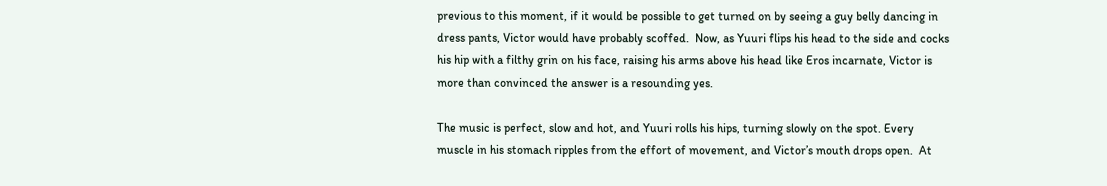previous to this moment, if it would be possible to get turned on by seeing a guy belly dancing in dress pants, Victor would have probably scoffed.  Now, as Yuuri flips his head to the side and cocks his hip with a filthy grin on his face, raising his arms above his head like Eros incarnate, Victor is more than convinced the answer is a resounding yes.

The music is perfect, slow and hot, and Yuuri rolls his hips, turning slowly on the spot. Every muscle in his stomach ripples from the effort of movement, and Victor’s mouth drops open.  At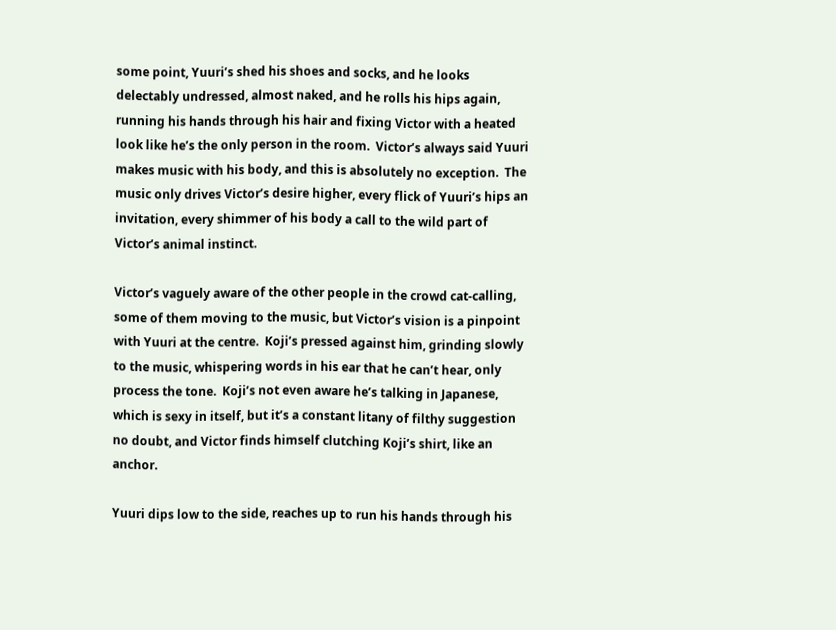some point, Yuuri’s shed his shoes and socks, and he looks delectably undressed, almost naked, and he rolls his hips again, running his hands through his hair and fixing Victor with a heated look like he’s the only person in the room.  Victor’s always said Yuuri makes music with his body, and this is absolutely no exception.  The music only drives Victor’s desire higher, every flick of Yuuri’s hips an invitation, every shimmer of his body a call to the wild part of Victor’s animal instinct.

Victor’s vaguely aware of the other people in the crowd cat-calling, some of them moving to the music, but Victor’s vision is a pinpoint with Yuuri at the centre.  Koji’s pressed against him, grinding slowly to the music, whispering words in his ear that he can’t hear, only process the tone.  Koji’s not even aware he’s talking in Japanese, which is sexy in itself, but it’s a constant litany of filthy suggestion no doubt, and Victor finds himself clutching Koji’s shirt, like an anchor.

Yuuri dips low to the side, reaches up to run his hands through his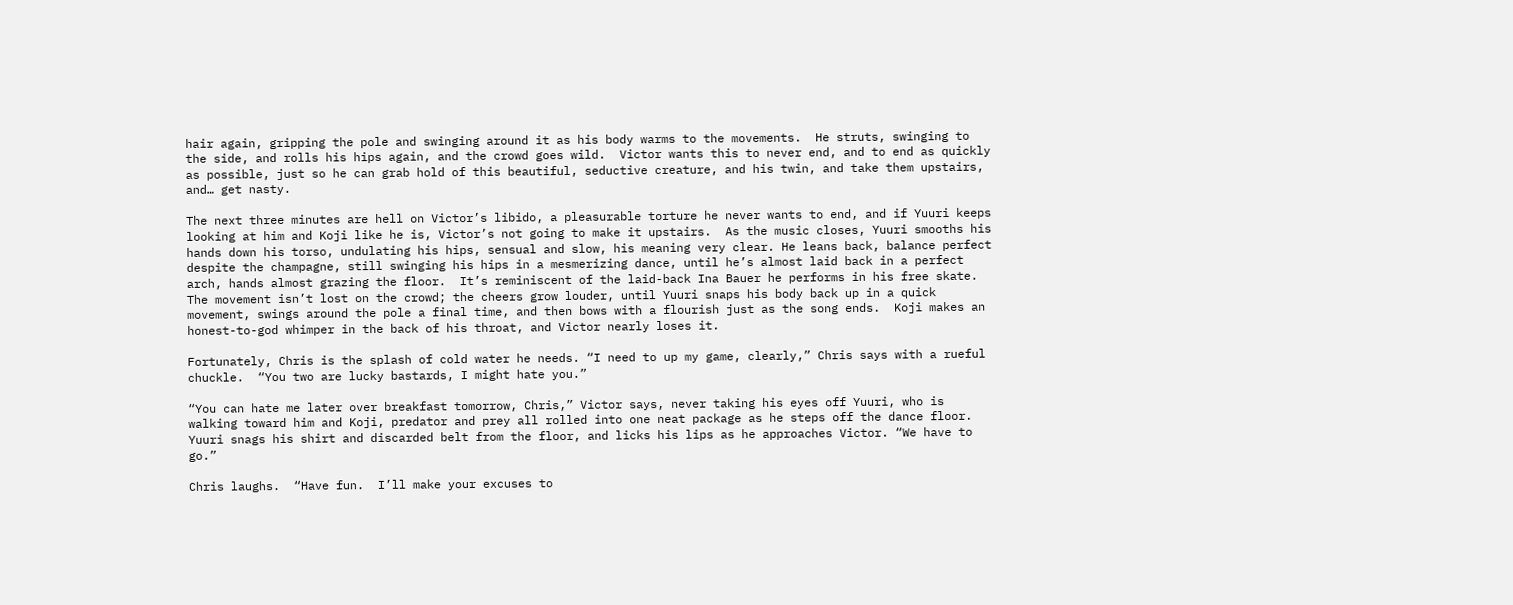hair again, gripping the pole and swinging around it as his body warms to the movements.  He struts, swinging to the side, and rolls his hips again, and the crowd goes wild.  Victor wants this to never end, and to end as quickly as possible, just so he can grab hold of this beautiful, seductive creature, and his twin, and take them upstairs, and… get nasty.

The next three minutes are hell on Victor’s libido, a pleasurable torture he never wants to end, and if Yuuri keeps looking at him and Koji like he is, Victor’s not going to make it upstairs.  As the music closes, Yuuri smooths his hands down his torso, undulating his hips, sensual and slow, his meaning very clear. He leans back, balance perfect despite the champagne, still swinging his hips in a mesmerizing dance, until he’s almost laid back in a perfect arch, hands almost grazing the floor.  It’s reminiscent of the laid-back Ina Bauer he performs in his free skate.  The movement isn’t lost on the crowd; the cheers grow louder, until Yuuri snaps his body back up in a quick movement, swings around the pole a final time, and then bows with a flourish just as the song ends.  Koji makes an honest-to-god whimper in the back of his throat, and Victor nearly loses it.

Fortunately, Chris is the splash of cold water he needs. “I need to up my game, clearly,” Chris says with a rueful chuckle.  “You two are lucky bastards, I might hate you.”

“You can hate me later over breakfast tomorrow, Chris,” Victor says, never taking his eyes off Yuuri, who is walking toward him and Koji, predator and prey all rolled into one neat package as he steps off the dance floor.  Yuuri snags his shirt and discarded belt from the floor, and licks his lips as he approaches Victor. “We have to go.”

Chris laughs.  “Have fun.  I’ll make your excuses to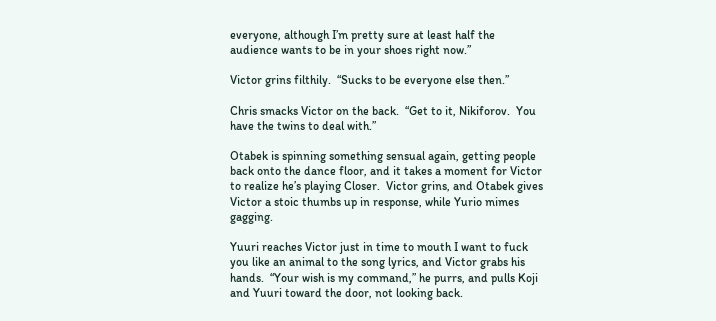everyone, although I’m pretty sure at least half the audience wants to be in your shoes right now.”

Victor grins filthily.  “Sucks to be everyone else then.”

Chris smacks Victor on the back.  “Get to it, Nikiforov.  You have the twins to deal with.”

Otabek is spinning something sensual again, getting people back onto the dance floor, and it takes a moment for Victor to realize he’s playing Closer.  Victor grins, and Otabek gives Victor a stoic thumbs up in response, while Yurio mimes gagging.

Yuuri reaches Victor just in time to mouth I want to fuck you like an animal to the song lyrics, and Victor grabs his hands.  “Your wish is my command,” he purrs, and pulls Koji and Yuuri toward the door, not looking back.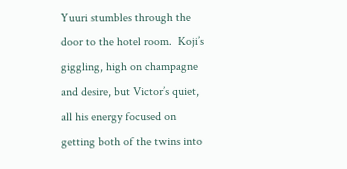Yuuri stumbles through the door to the hotel room.  Koji’s giggling, high on champagne and desire, but Victor’s quiet, all his energy focused on getting both of the twins into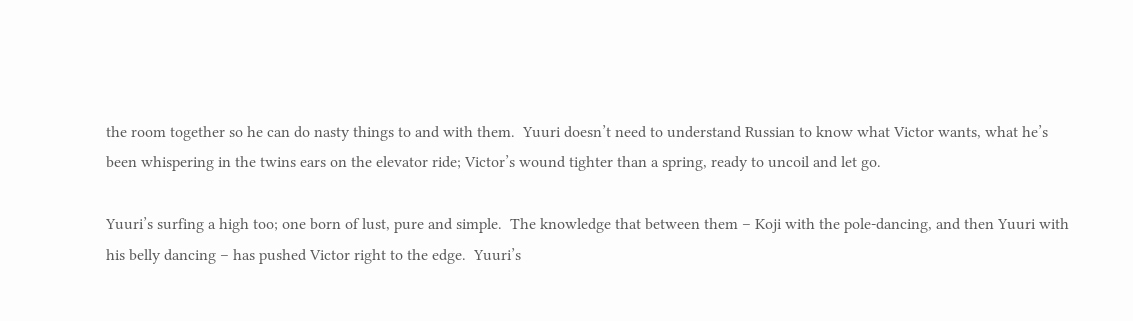the room together so he can do nasty things to and with them.  Yuuri doesn’t need to understand Russian to know what Victor wants, what he’s been whispering in the twins ears on the elevator ride; Victor’s wound tighter than a spring, ready to uncoil and let go.

Yuuri’s surfing a high too; one born of lust, pure and simple.  The knowledge that between them – Koji with the pole-dancing, and then Yuuri with his belly dancing – has pushed Victor right to the edge.  Yuuri’s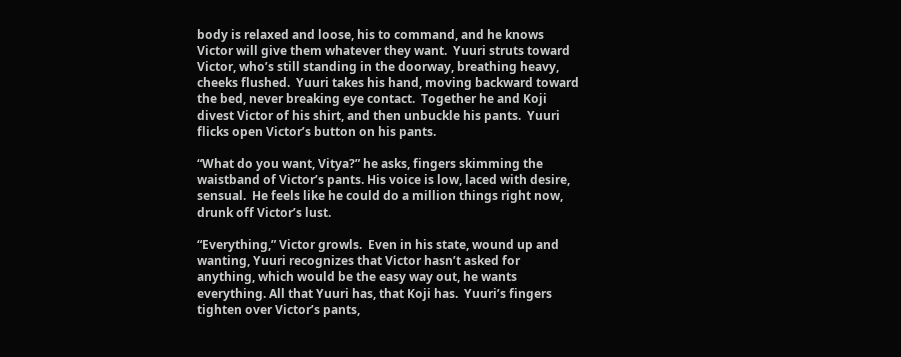body is relaxed and loose, his to command, and he knows Victor will give them whatever they want.  Yuuri struts toward Victor, who’s still standing in the doorway, breathing heavy, cheeks flushed.  Yuuri takes his hand, moving backward toward the bed, never breaking eye contact.  Together he and Koji divest Victor of his shirt, and then unbuckle his pants.  Yuuri flicks open Victor’s button on his pants.

“What do you want, Vitya?” he asks, fingers skimming the waistband of Victor’s pants. His voice is low, laced with desire, sensual.  He feels like he could do a million things right now, drunk off Victor’s lust.

“Everything,” Victor growls.  Even in his state, wound up and wanting, Yuuri recognizes that Victor hasn’t asked for anything, which would be the easy way out, he wants everything. All that Yuuri has, that Koji has.  Yuuri’s fingers tighten over Victor’s pants,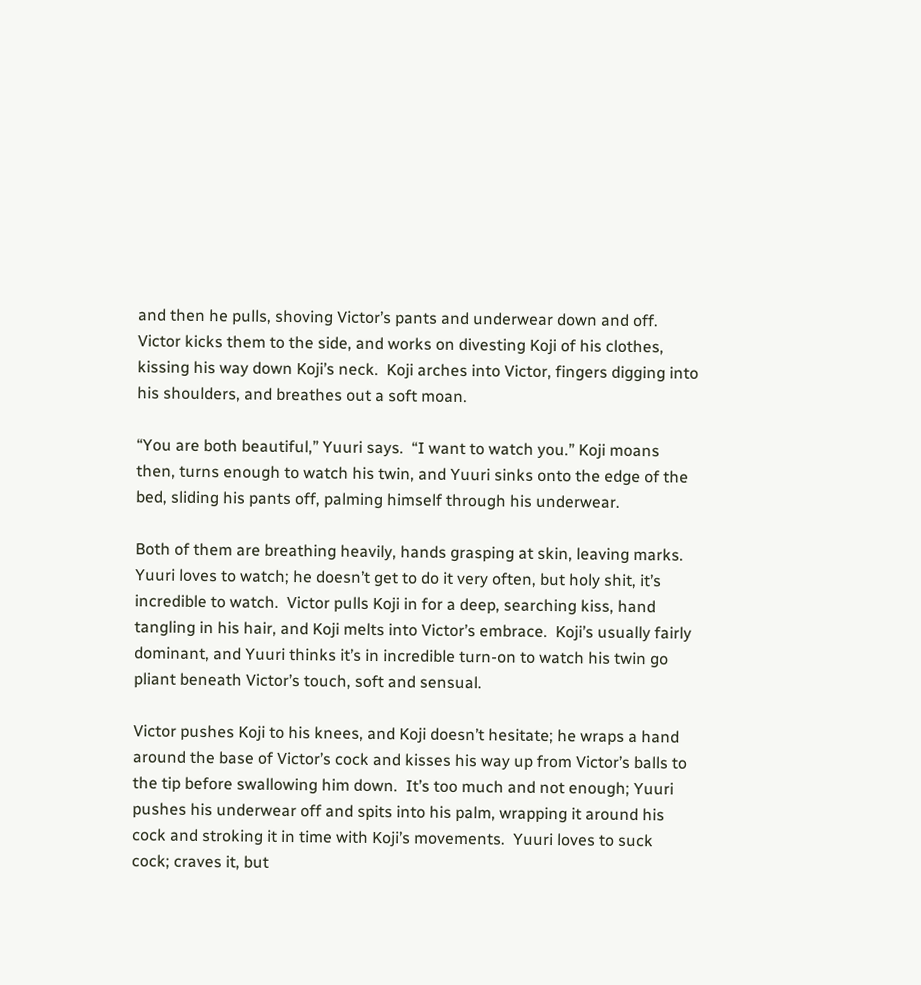and then he pulls, shoving Victor’s pants and underwear down and off.  Victor kicks them to the side, and works on divesting Koji of his clothes, kissing his way down Koji’s neck.  Koji arches into Victor, fingers digging into his shoulders, and breathes out a soft moan.

“You are both beautiful,” Yuuri says.  “I want to watch you.” Koji moans then, turns enough to watch his twin, and Yuuri sinks onto the edge of the bed, sliding his pants off, palming himself through his underwear.

Both of them are breathing heavily, hands grasping at skin, leaving marks.  Yuuri loves to watch; he doesn’t get to do it very often, but holy shit, it’s incredible to watch.  Victor pulls Koji in for a deep, searching kiss, hand tangling in his hair, and Koji melts into Victor’s embrace.  Koji’s usually fairly dominant, and Yuuri thinks it’s in incredible turn-on to watch his twin go pliant beneath Victor’s touch, soft and sensual.

Victor pushes Koji to his knees, and Koji doesn’t hesitate; he wraps a hand around the base of Victor’s cock and kisses his way up from Victor’s balls to the tip before swallowing him down.  It’s too much and not enough; Yuuri pushes his underwear off and spits into his palm, wrapping it around his cock and stroking it in time with Koji’s movements.  Yuuri loves to suck cock; craves it, but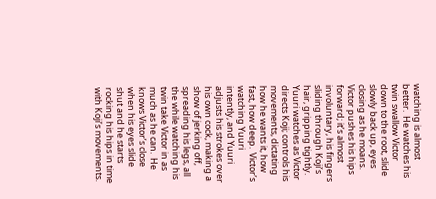watching is almost better.  He watches his twin swallow Victor down to the root, slide slowly back up, eyes closing as he moans.  Victor pushes his hips forward; it’s almost involuntary, his fingers sliding through Koji’s hair, gripping tightly.  Yuuri watches as Victor directs Koji; controls his movements, dictating how he wants it, how fast, how deep.  Victor’s watching Yuuri intently, and Yuuri adjusts his strokes over his own cock, making a show of jerking off, spreading his legs, all the while watching his twin take Victor in as much as he can.  He knows Victor’s close when his eyes slide shut and he starts rocking his hips in time with Koji’s movements.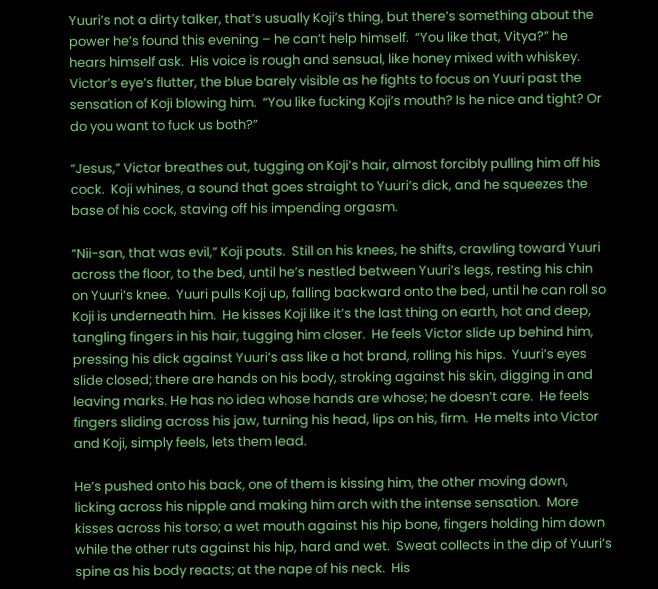Yuuri’s not a dirty talker, that’s usually Koji’s thing, but there’s something about the power he’s found this evening – he can’t help himself.  “You like that, Vitya?” he hears himself ask.  His voice is rough and sensual, like honey mixed with whiskey.  Victor’s eye’s flutter, the blue barely visible as he fights to focus on Yuuri past the sensation of Koji blowing him.  “You like fucking Koji’s mouth? Is he nice and tight? Or do you want to fuck us both?”

“Jesus,” Victor breathes out, tugging on Koji’s hair, almost forcibly pulling him off his cock.  Koji whines, a sound that goes straight to Yuuri’s dick, and he squeezes the base of his cock, staving off his impending orgasm.

“Nii-san, that was evil,” Koji pouts.  Still on his knees, he shifts, crawling toward Yuuri across the floor, to the bed, until he’s nestled between Yuuri’s legs, resting his chin on Yuuri’s knee.  Yuuri pulls Koji up, falling backward onto the bed, until he can roll so Koji is underneath him.  He kisses Koji like it’s the last thing on earth, hot and deep, tangling fingers in his hair, tugging him closer.  He feels Victor slide up behind him, pressing his dick against Yuuri’s ass like a hot brand, rolling his hips.  Yuuri’s eyes slide closed; there are hands on his body, stroking against his skin, digging in and leaving marks. He has no idea whose hands are whose; he doesn’t care.  He feels fingers sliding across his jaw, turning his head, lips on his, firm.  He melts into Victor and Koji, simply feels, lets them lead.

He’s pushed onto his back, one of them is kissing him, the other moving down, licking across his nipple and making him arch with the intense sensation.  More kisses across his torso; a wet mouth against his hip bone, fingers holding him down while the other ruts against his hip, hard and wet.  Sweat collects in the dip of Yuuri’s spine as his body reacts; at the nape of his neck.  His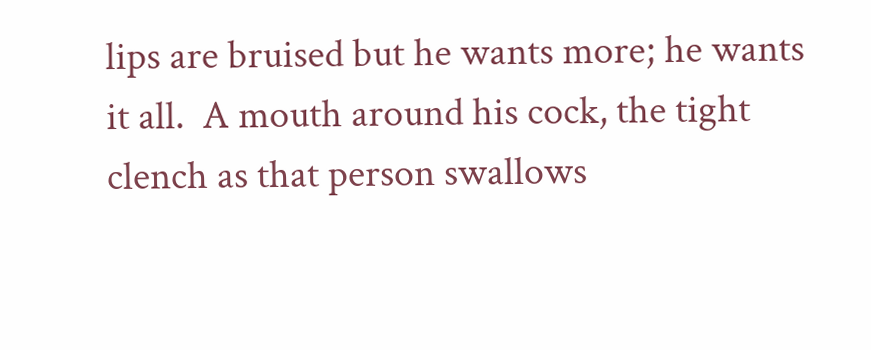lips are bruised but he wants more; he wants it all.  A mouth around his cock, the tight clench as that person swallows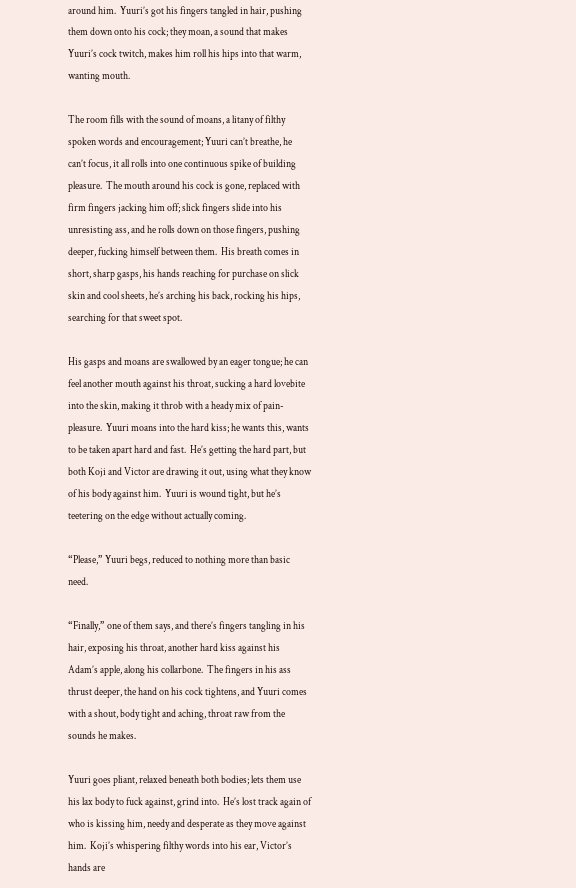around him.  Yuuri’s got his fingers tangled in hair, pushing them down onto his cock; they moan, a sound that makes Yuuri’s cock twitch, makes him roll his hips into that warm, wanting mouth.

The room fills with the sound of moans, a litany of filthy spoken words and encouragement; Yuuri can’t breathe, he can’t focus, it all rolls into one continuous spike of building pleasure.  The mouth around his cock is gone, replaced with firm fingers jacking him off; slick fingers slide into his unresisting ass, and he rolls down on those fingers, pushing deeper, fucking himself between them.  His breath comes in short, sharp gasps, his hands reaching for purchase on slick skin and cool sheets, he’s arching his back, rocking his hips, searching for that sweet spot.

His gasps and moans are swallowed by an eager tongue; he can feel another mouth against his throat, sucking a hard lovebite into the skin, making it throb with a heady mix of pain-pleasure.  Yuuri moans into the hard kiss; he wants this, wants to be taken apart hard and fast.  He’s getting the hard part, but both Koji and Victor are drawing it out, using what they know of his body against him.  Yuuri is wound tight, but he’s teetering on the edge without actually coming.

“Please,” Yuuri begs, reduced to nothing more than basic need.

“Finally,” one of them says, and there’s fingers tangling in his hair, exposing his throat, another hard kiss against his Adam’s apple, along his collarbone.  The fingers in his ass thrust deeper, the hand on his cock tightens, and Yuuri comes with a shout, body tight and aching, throat raw from the sounds he makes.

Yuuri goes pliant, relaxed beneath both bodies; lets them use his lax body to fuck against, grind into.  He’s lost track again of who is kissing him, needy and desperate as they move against him.  Koji’s whispering filthy words into his ear, Victor’s hands are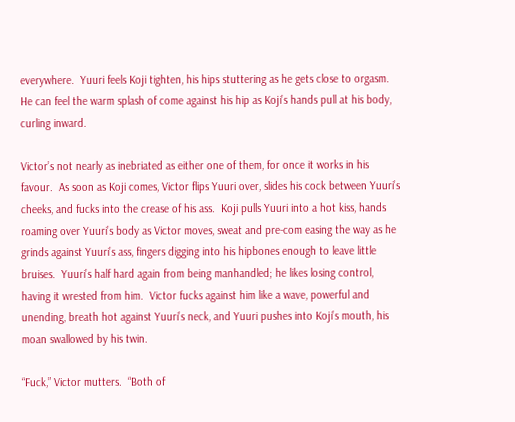everywhere.  Yuuri feels Koji tighten, his hips stuttering as he gets close to orgasm.  He can feel the warm splash of come against his hip as Koji’s hands pull at his body, curling inward.

Victor’s not nearly as inebriated as either one of them, for once it works in his favour.  As soon as Koji comes, Victor flips Yuuri over, slides his cock between Yuuri’s cheeks, and fucks into the crease of his ass.  Koji pulls Yuuri into a hot kiss, hands roaming over Yuuri’s body as Victor moves, sweat and pre-com easing the way as he grinds against Yuuri’s ass, fingers digging into his hipbones enough to leave little bruises.  Yuuri’s half hard again from being manhandled; he likes losing control, having it wrested from him.  Victor fucks against him like a wave, powerful and unending, breath hot against Yuuri’s neck, and Yuuri pushes into Koji’s mouth, his moan swallowed by his twin.

“Fuck,” Victor mutters.  “Both of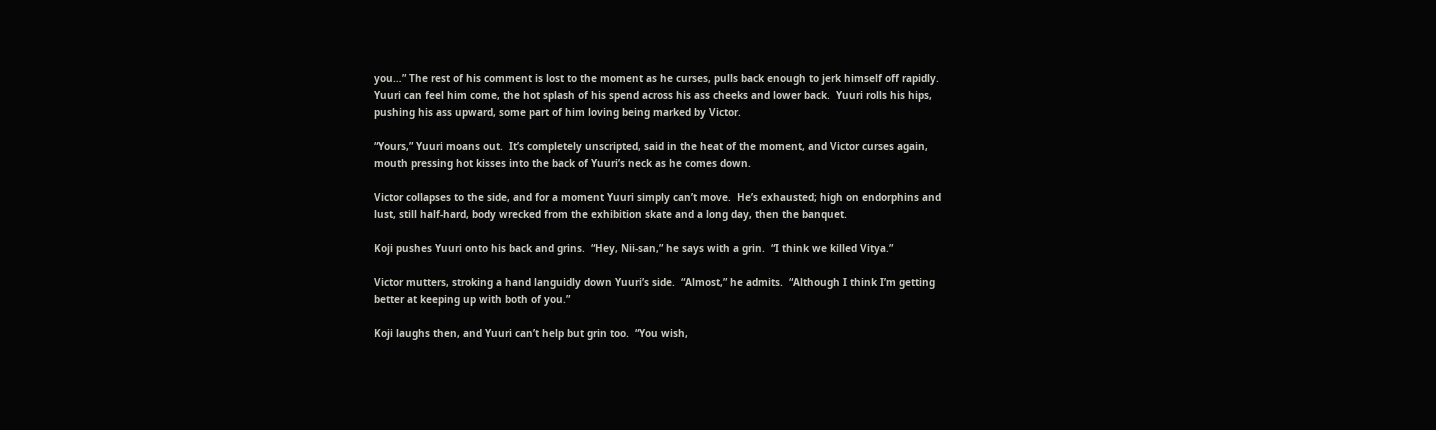you…” The rest of his comment is lost to the moment as he curses, pulls back enough to jerk himself off rapidly.  Yuuri can feel him come, the hot splash of his spend across his ass cheeks and lower back.  Yuuri rolls his hips, pushing his ass upward, some part of him loving being marked by Victor.

“Yours,” Yuuri moans out.  It’s completely unscripted, said in the heat of the moment, and Victor curses again, mouth pressing hot kisses into the back of Yuuri’s neck as he comes down.

Victor collapses to the side, and for a moment Yuuri simply can’t move.  He’s exhausted; high on endorphins and lust, still half-hard, body wrecked from the exhibition skate and a long day, then the banquet.

Koji pushes Yuuri onto his back and grins.  “Hey, Nii-san,” he says with a grin.  “I think we killed Vitya.”

Victor mutters, stroking a hand languidly down Yuuri’s side.  “Almost,” he admits.  “Although I think I’m getting better at keeping up with both of you.”

Koji laughs then, and Yuuri can’t help but grin too.  “You wish,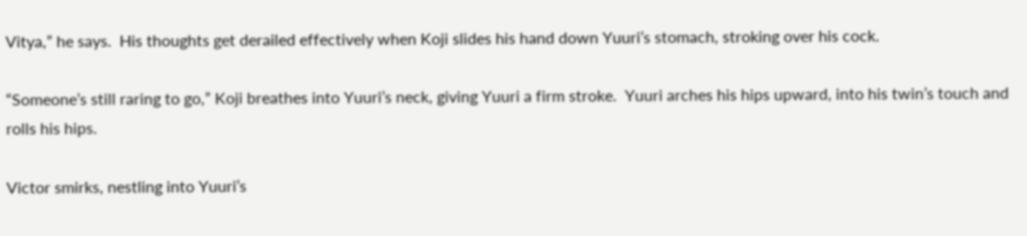Vitya,” he says.  His thoughts get derailed effectively when Koji slides his hand down Yuuri’s stomach, stroking over his cock.

“Someone’s still raring to go,” Koji breathes into Yuuri’s neck, giving Yuuri a firm stroke.  Yuuri arches his hips upward, into his twin’s touch and rolls his hips.

Victor smirks, nestling into Yuuri’s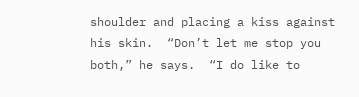shoulder and placing a kiss against his skin.  “Don’t let me stop you both,” he says.  “I do like to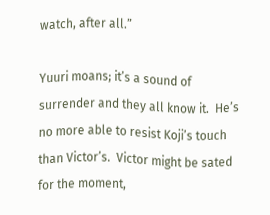watch, after all.”

Yuuri moans; it’s a sound of surrender and they all know it.  He’s no more able to resist Koji’s touch than Victor’s.  Victor might be sated for the moment,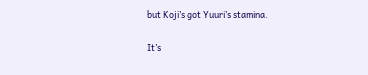but Koji’s got Yuuri’s stamina.

It’s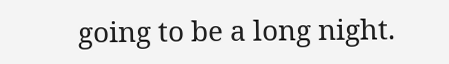going to be a long night.